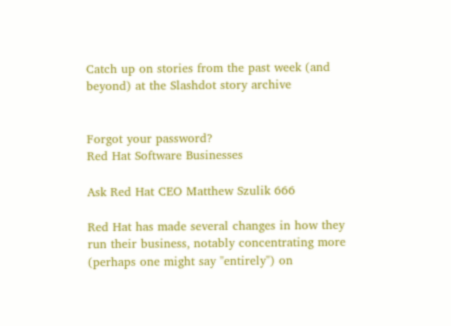Catch up on stories from the past week (and beyond) at the Slashdot story archive


Forgot your password?
Red Hat Software Businesses

Ask Red Hat CEO Matthew Szulik 666

Red Hat has made several changes in how they run their business, notably concentrating more (perhaps one might say "entirely") on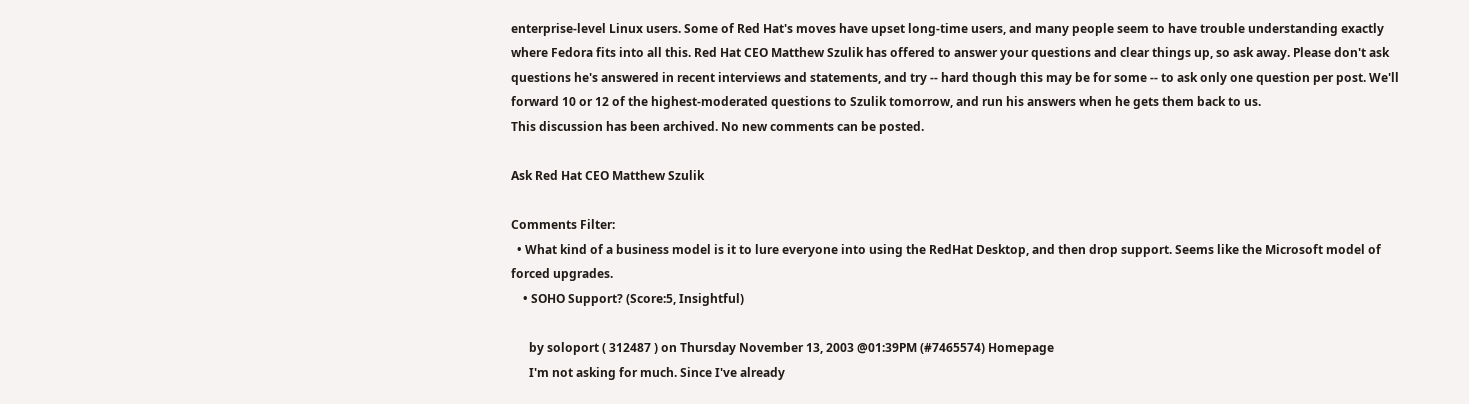enterprise-level Linux users. Some of Red Hat's moves have upset long-time users, and many people seem to have trouble understanding exactly where Fedora fits into all this. Red Hat CEO Matthew Szulik has offered to answer your questions and clear things up, so ask away. Please don't ask questions he's answered in recent interviews and statements, and try -- hard though this may be for some -- to ask only one question per post. We'll forward 10 or 12 of the highest-moderated questions to Szulik tomorrow, and run his answers when he gets them back to us.
This discussion has been archived. No new comments can be posted.

Ask Red Hat CEO Matthew Szulik

Comments Filter:
  • What kind of a business model is it to lure everyone into using the RedHat Desktop, and then drop support. Seems like the Microsoft model of forced upgrades.
    • SOHO Support? (Score:5, Insightful)

      by soloport ( 312487 ) on Thursday November 13, 2003 @01:39PM (#7465574) Homepage
      I'm not asking for much. Since I've already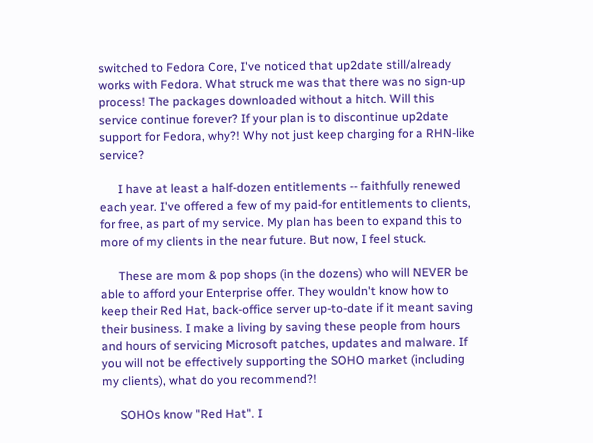switched to Fedora Core, I've noticed that up2date still/already works with Fedora. What struck me was that there was no sign-up process! The packages downloaded without a hitch. Will this service continue forever? If your plan is to discontinue up2date support for Fedora, why?! Why not just keep charging for a RHN-like service?

      I have at least a half-dozen entitlements -- faithfully renewed each year. I've offered a few of my paid-for entitlements to clients, for free, as part of my service. My plan has been to expand this to more of my clients in the near future. But now, I feel stuck.

      These are mom & pop shops (in the dozens) who will NEVER be able to afford your Enterprise offer. They wouldn't know how to keep their Red Hat, back-office server up-to-date if it meant saving their business. I make a living by saving these people from hours and hours of servicing Microsoft patches, updates and malware. If you will not be effectively supporting the SOHO market (including my clients), what do you recommend?!

      SOHOs know "Red Hat". I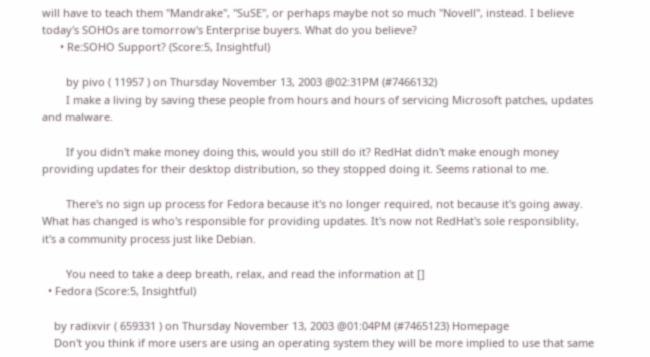will have to teach them "Mandrake", "SuSE", or perhaps maybe not so much "Novell", instead. I believe today's SOHOs are tomorrow's Enterprise buyers. What do you believe?
      • Re:SOHO Support? (Score:5, Insightful)

        by pivo ( 11957 ) on Thursday November 13, 2003 @02:31PM (#7466132)
        I make a living by saving these people from hours and hours of servicing Microsoft patches, updates and malware.

        If you didn't make money doing this, would you still do it? RedHat didn't make enough money providing updates for their desktop distribution, so they stopped doing it. Seems rational to me.

        There's no sign up process for Fedora because it's no longer required, not because it's going away. What has changed is who's responsible for providing updates. It's now not RedHat's sole responsiblity, it's a community process just like Debian.

        You need to take a deep breath, relax, and read the information at []
  • Fedora (Score:5, Insightful)

    by radixvir ( 659331 ) on Thursday November 13, 2003 @01:04PM (#7465123) Homepage
    Don't you think if more users are using an operating system they will be more implied to use that same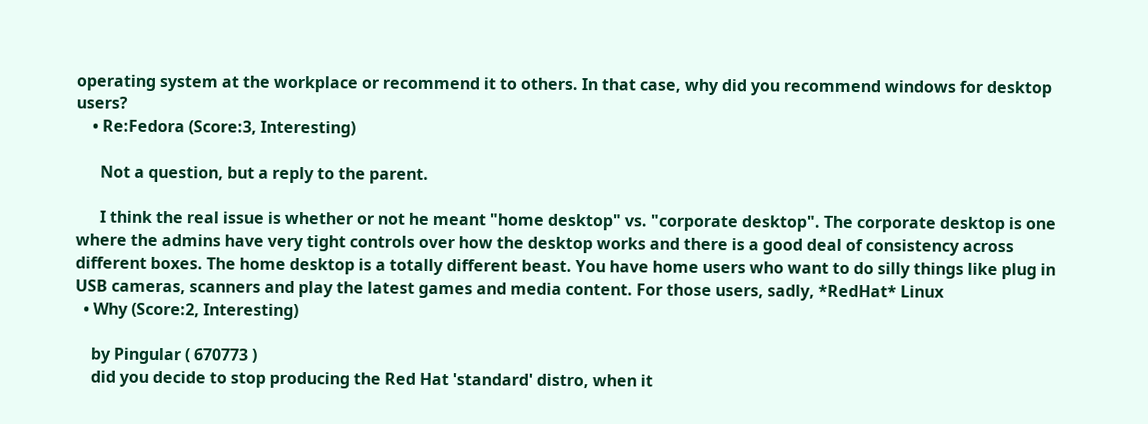operating system at the workplace or recommend it to others. In that case, why did you recommend windows for desktop users?
    • Re:Fedora (Score:3, Interesting)

      Not a question, but a reply to the parent.

      I think the real issue is whether or not he meant "home desktop" vs. "corporate desktop". The corporate desktop is one where the admins have very tight controls over how the desktop works and there is a good deal of consistency across different boxes. The home desktop is a totally different beast. You have home users who want to do silly things like plug in USB cameras, scanners and play the latest games and media content. For those users, sadly, *RedHat* Linux
  • Why (Score:2, Interesting)

    by Pingular ( 670773 )
    did you decide to stop producing the Red Hat 'standard' distro, when it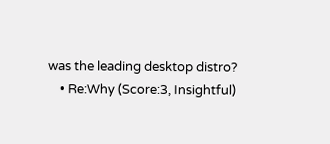was the leading desktop distro?
    • Re:Why (Score:3, Insightful)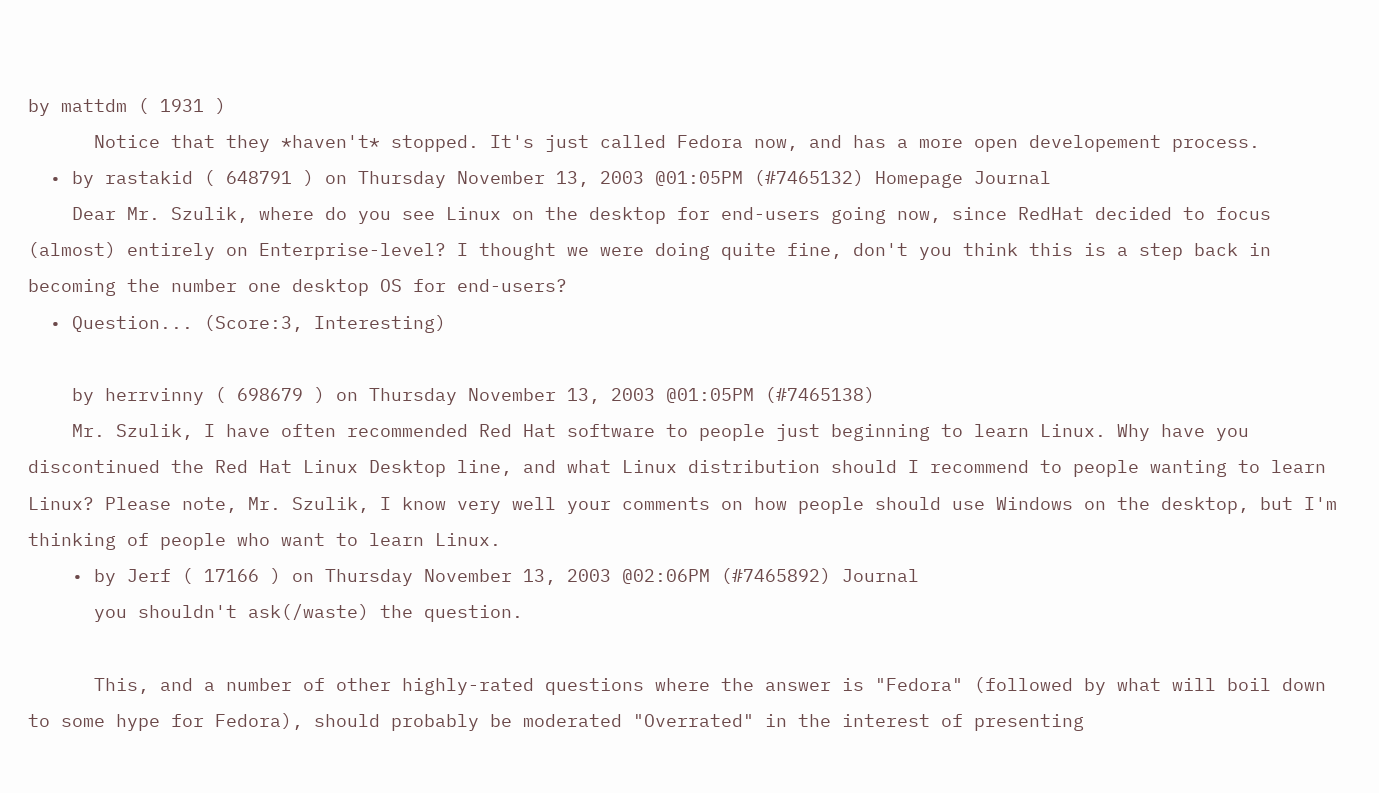by mattdm ( 1931 )
      Notice that they *haven't* stopped. It's just called Fedora now, and has a more open developement process.
  • by rastakid ( 648791 ) on Thursday November 13, 2003 @01:05PM (#7465132) Homepage Journal
    Dear Mr. Szulik, where do you see Linux on the desktop for end-users going now, since RedHat decided to focus (almost) entirely on Enterprise-level? I thought we were doing quite fine, don't you think this is a step back in becoming the number one desktop OS for end-users?
  • Question... (Score:3, Interesting)

    by herrvinny ( 698679 ) on Thursday November 13, 2003 @01:05PM (#7465138)
    Mr. Szulik, I have often recommended Red Hat software to people just beginning to learn Linux. Why have you discontinued the Red Hat Linux Desktop line, and what Linux distribution should I recommend to people wanting to learn Linux? Please note, Mr. Szulik, I know very well your comments on how people should use Windows on the desktop, but I'm thinking of people who want to learn Linux.
    • by Jerf ( 17166 ) on Thursday November 13, 2003 @02:06PM (#7465892) Journal
      you shouldn't ask(/waste) the question.

      This, and a number of other highly-rated questions where the answer is "Fedora" (followed by what will boil down to some hype for Fedora), should probably be moderated "Overrated" in the interest of presenting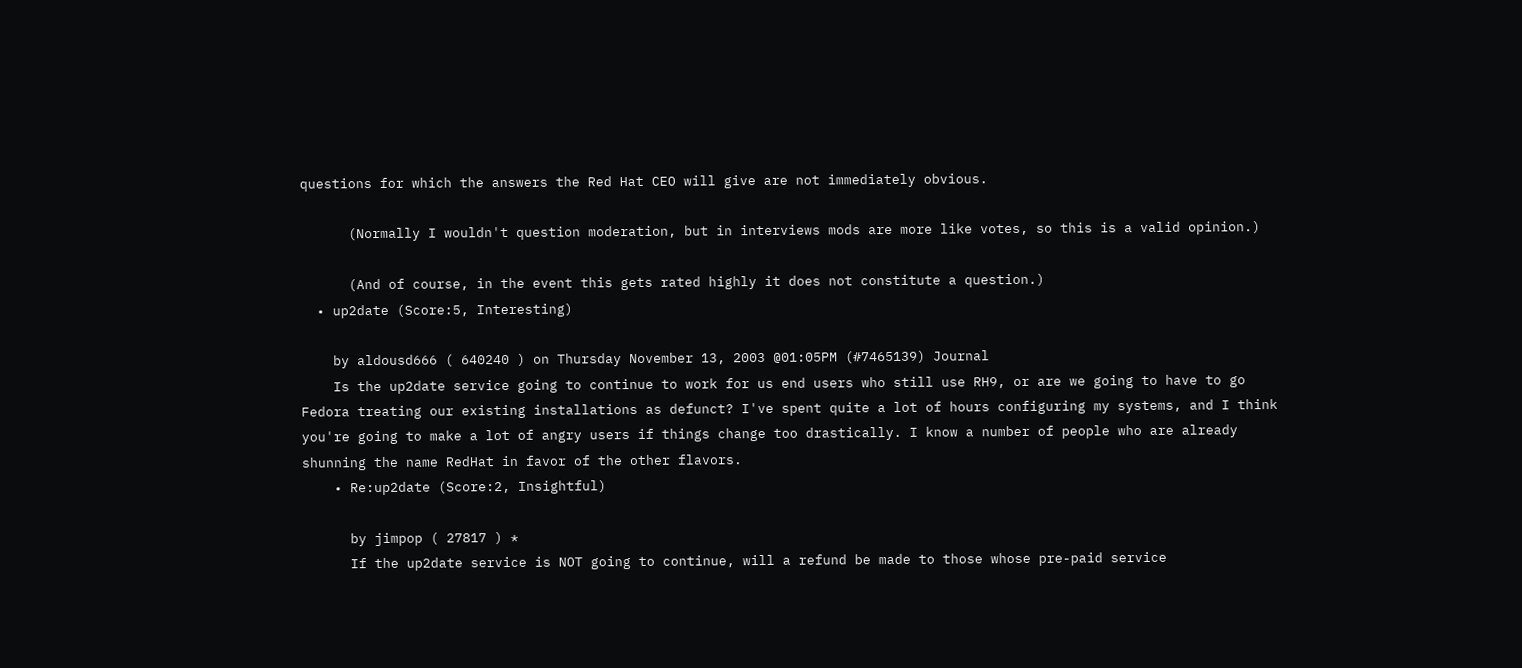questions for which the answers the Red Hat CEO will give are not immediately obvious.

      (Normally I wouldn't question moderation, but in interviews mods are more like votes, so this is a valid opinion.)

      (And of course, in the event this gets rated highly it does not constitute a question.)
  • up2date (Score:5, Interesting)

    by aldousd666 ( 640240 ) on Thursday November 13, 2003 @01:05PM (#7465139) Journal
    Is the up2date service going to continue to work for us end users who still use RH9, or are we going to have to go Fedora treating our existing installations as defunct? I've spent quite a lot of hours configuring my systems, and I think you're going to make a lot of angry users if things change too drastically. I know a number of people who are already shunning the name RedHat in favor of the other flavors.
    • Re:up2date (Score:2, Insightful)

      by jimpop ( 27817 ) *
      If the up2date service is NOT going to continue, will a refund be made to those whose pre-paid service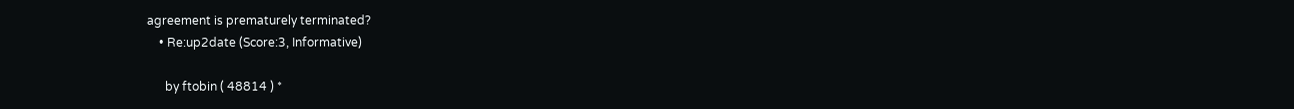agreement is prematurely terminated?
    • Re:up2date (Score:3, Informative)

      by ftobin ( 48814 ) *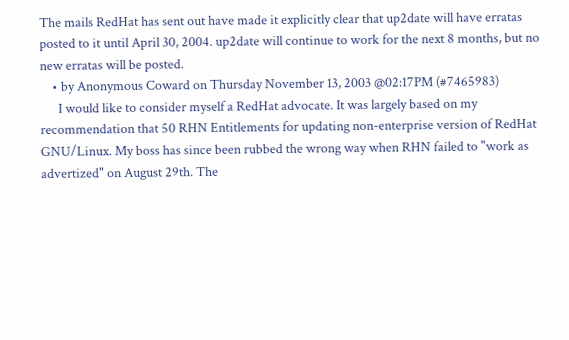The mails RedHat has sent out have made it explicitly clear that up2date will have erratas posted to it until April 30, 2004. up2date will continue to work for the next 8 months, but no new erratas will be posted.
    • by Anonymous Coward on Thursday November 13, 2003 @02:17PM (#7465983)
      I would like to consider myself a RedHat advocate. It was largely based on my recommendation that 50 RHN Entitlements for updating non-enterprise version of RedHat GNU/Linux. My boss has since been rubbed the wrong way when RHN failed to "work as advertized" on August 29th. The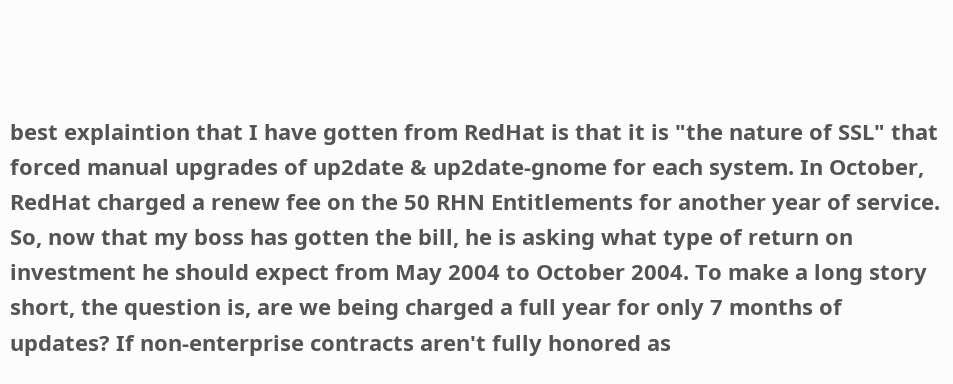best explaintion that I have gotten from RedHat is that it is "the nature of SSL" that forced manual upgrades of up2date & up2date-gnome for each system. In October, RedHat charged a renew fee on the 50 RHN Entitlements for another year of service. So, now that my boss has gotten the bill, he is asking what type of return on investment he should expect from May 2004 to October 2004. To make a long story short, the question is, are we being charged a full year for only 7 months of updates? If non-enterprise contracts aren't fully honored as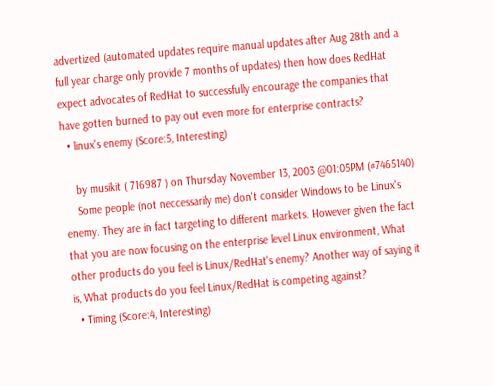advertized (automated updates require manual updates after Aug 28th and a full year charge only provide 7 months of updates) then how does RedHat expect advocates of RedHat to successfully encourage the companies that have gotten burned to pay out even more for enterprise contracts?
  • linux's enemy (Score:5, Interesting)

    by musikit ( 716987 ) on Thursday November 13, 2003 @01:05PM (#7465140)
    Some people (not neccessarily me) don't consider Windows to be Linux's enemy. They are in fact targeting to different markets. However given the fact that you are now focusing on the enterprise level Linux environment, What other products do you feel is Linux/RedHat's enemy? Another way of saying it is, What products do you feel Linux/RedHat is competing against?
  • Timing (Score:4, Interesting)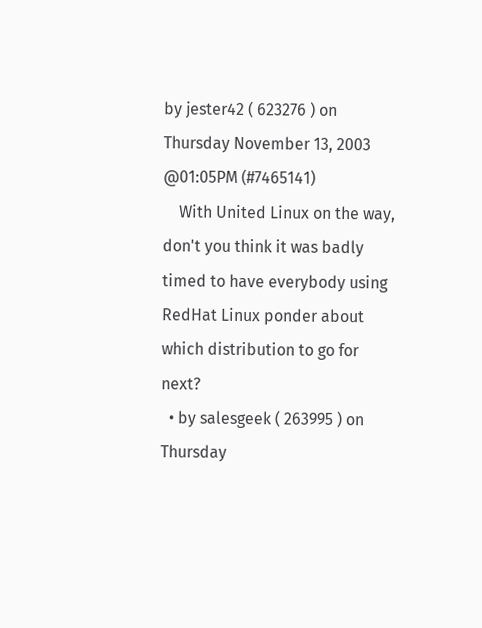by jester42 ( 623276 ) on Thursday November 13, 2003 @01:05PM (#7465141)
    With United Linux on the way, don't you think it was badly timed to have everybody using RedHat Linux ponder about which distribution to go for next?
  • by salesgeek ( 263995 ) on Thursday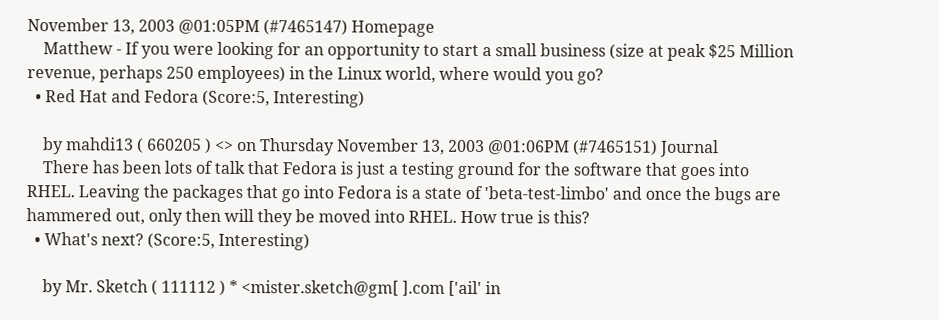November 13, 2003 @01:05PM (#7465147) Homepage
    Matthew - If you were looking for an opportunity to start a small business (size at peak $25 Million revenue, perhaps 250 employees) in the Linux world, where would you go?
  • Red Hat and Fedora (Score:5, Interesting)

    by mahdi13 ( 660205 ) <> on Thursday November 13, 2003 @01:06PM (#7465151) Journal
    There has been lots of talk that Fedora is just a testing ground for the software that goes into RHEL. Leaving the packages that go into Fedora is a state of 'beta-test-limbo' and once the bugs are hammered out, only then will they be moved into RHEL. How true is this?
  • What's next? (Score:5, Interesting)

    by Mr. Sketch ( 111112 ) * <mister.sketch@gm[ ].com ['ail' in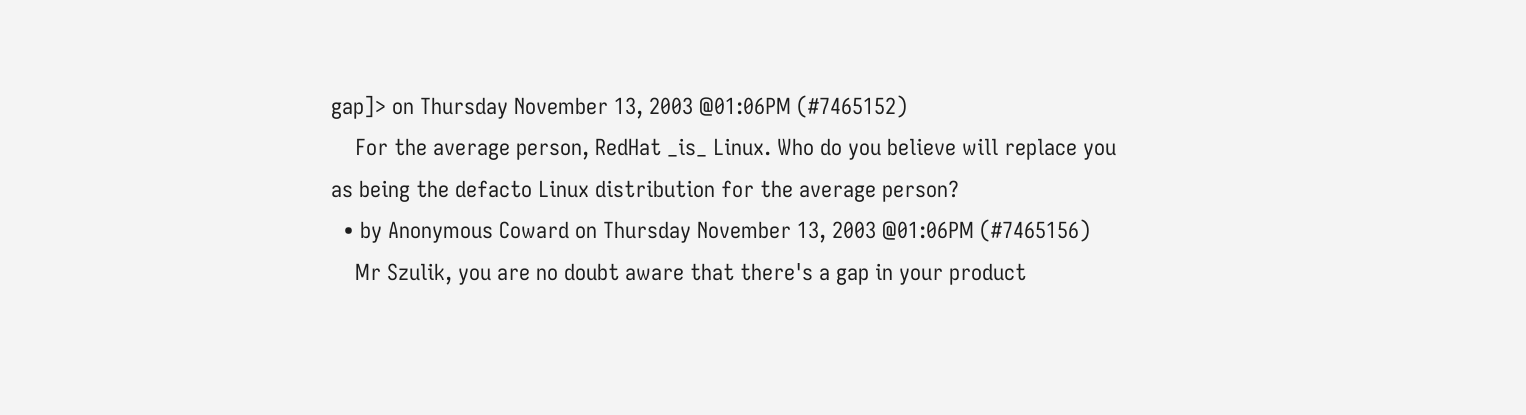gap]> on Thursday November 13, 2003 @01:06PM (#7465152)
    For the average person, RedHat _is_ Linux. Who do you believe will replace you as being the defacto Linux distribution for the average person?
  • by Anonymous Coward on Thursday November 13, 2003 @01:06PM (#7465156)
    Mr Szulik, you are no doubt aware that there's a gap in your product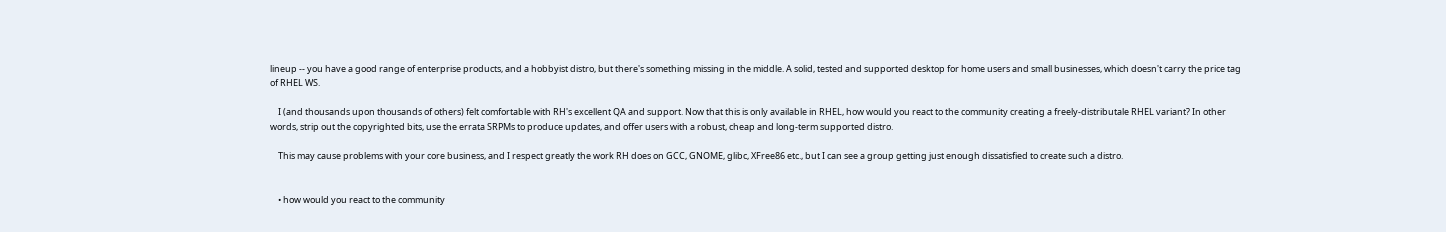lineup -- you have a good range of enterprise products, and a hobbyist distro, but there's something missing in the middle. A solid, tested and supported desktop for home users and small businesses, which doesn't carry the price tag of RHEL WS.

    I (and thousands upon thousands of others) felt comfortable with RH's excellent QA and support. Now that this is only available in RHEL, how would you react to the community creating a freely-distributale RHEL variant? In other words, strip out the copyrighted bits, use the errata SRPMs to produce updates, and offer users with a robust, cheap and long-term supported distro.

    This may cause problems with your core business, and I respect greatly the work RH does on GCC, GNOME, glibc, XFree86 etc., but I can see a group getting just enough dissatisfied to create such a distro.


    • how would you react to the community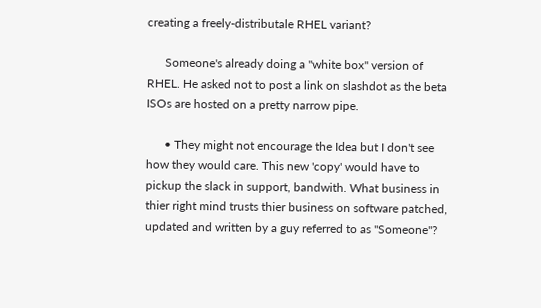creating a freely-distributale RHEL variant?

      Someone's already doing a "white box" version of RHEL. He asked not to post a link on slashdot as the beta ISOs are hosted on a pretty narrow pipe.

      • They might not encourage the Idea but I don't see how they would care. This new 'copy' would have to pickup the slack in support, bandwith. What business in thier right mind trusts thier business on software patched, updated and written by a guy referred to as "Someone"?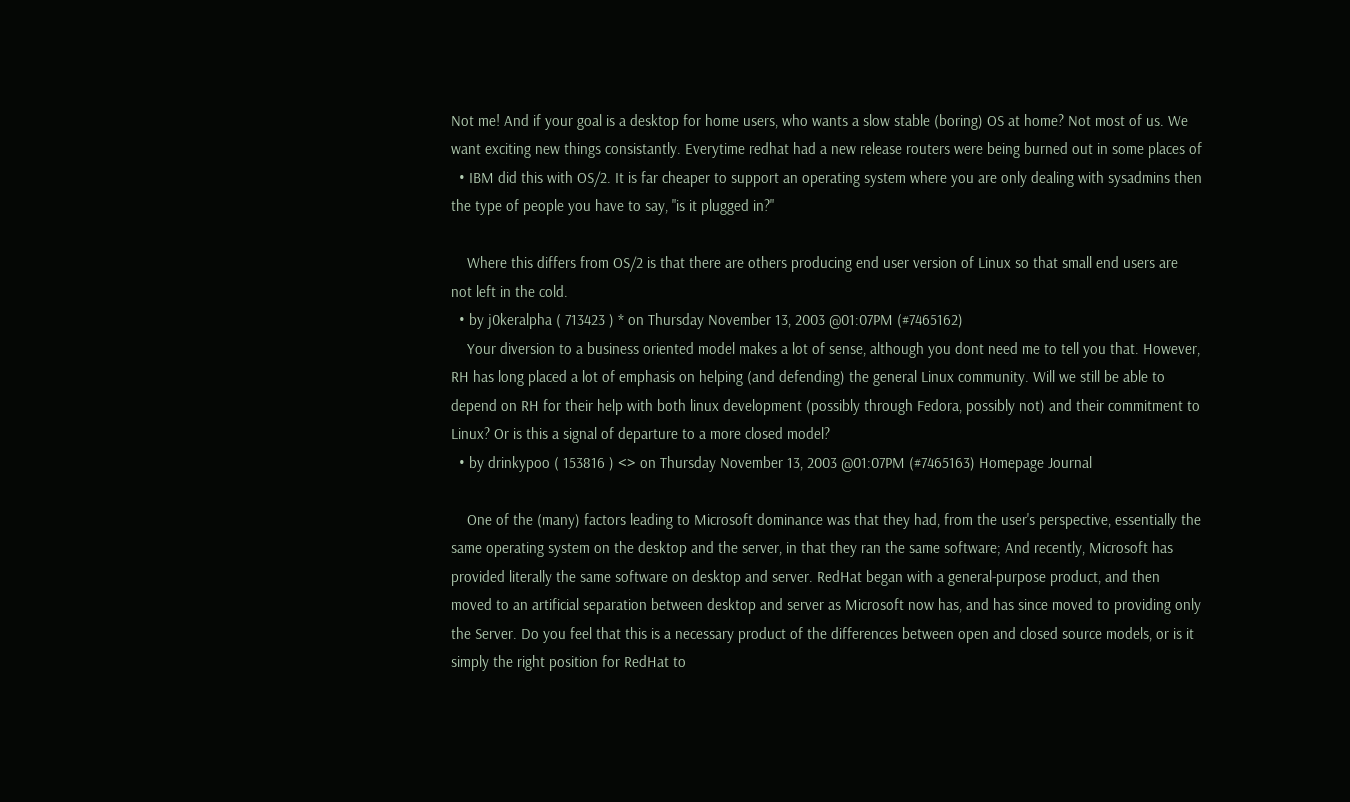Not me! And if your goal is a desktop for home users, who wants a slow stable (boring) OS at home? Not most of us. We want exciting new things consistantly. Everytime redhat had a new release routers were being burned out in some places of
  • IBM did this with OS/2. It is far cheaper to support an operating system where you are only dealing with sysadmins then the type of people you have to say, "is it plugged in?"

    Where this differs from OS/2 is that there are others producing end user version of Linux so that small end users are not left in the cold.
  • by j0keralpha ( 713423 ) * on Thursday November 13, 2003 @01:07PM (#7465162)
    Your diversion to a business oriented model makes a lot of sense, although you dont need me to tell you that. However, RH has long placed a lot of emphasis on helping (and defending) the general Linux community. Will we still be able to depend on RH for their help with both linux development (possibly through Fedora, possibly not) and their commitment to Linux? Or is this a signal of departure to a more closed model?
  • by drinkypoo ( 153816 ) <> on Thursday November 13, 2003 @01:07PM (#7465163) Homepage Journal

    One of the (many) factors leading to Microsoft dominance was that they had, from the user's perspective, essentially the same operating system on the desktop and the server, in that they ran the same software; And recently, Microsoft has provided literally the same software on desktop and server. RedHat began with a general-purpose product, and then moved to an artificial separation between desktop and server as Microsoft now has, and has since moved to providing only the Server. Do you feel that this is a necessary product of the differences between open and closed source models, or is it simply the right position for RedHat to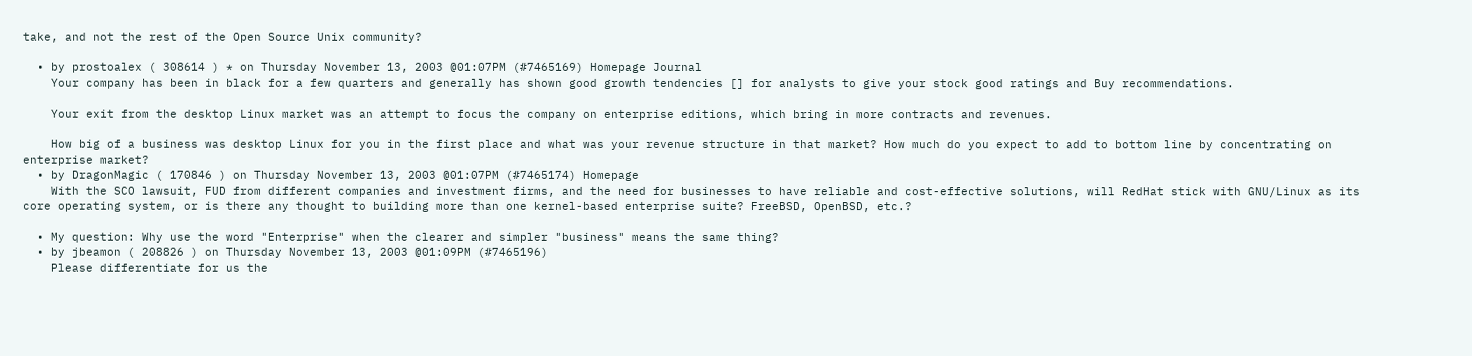take, and not the rest of the Open Source Unix community?

  • by prostoalex ( 308614 ) * on Thursday November 13, 2003 @01:07PM (#7465169) Homepage Journal
    Your company has been in black for a few quarters and generally has shown good growth tendencies [] for analysts to give your stock good ratings and Buy recommendations.

    Your exit from the desktop Linux market was an attempt to focus the company on enterprise editions, which bring in more contracts and revenues.

    How big of a business was desktop Linux for you in the first place and what was your revenue structure in that market? How much do you expect to add to bottom line by concentrating on enterprise market?
  • by DragonMagic ( 170846 ) on Thursday November 13, 2003 @01:07PM (#7465174) Homepage
    With the SCO lawsuit, FUD from different companies and investment firms, and the need for businesses to have reliable and cost-effective solutions, will RedHat stick with GNU/Linux as its core operating system, or is there any thought to building more than one kernel-based enterprise suite? FreeBSD, OpenBSD, etc.?

  • My question: Why use the word "Enterprise" when the clearer and simpler "business" means the same thing?
  • by jbeamon ( 208826 ) on Thursday November 13, 2003 @01:09PM (#7465196)
    Please differentiate for us the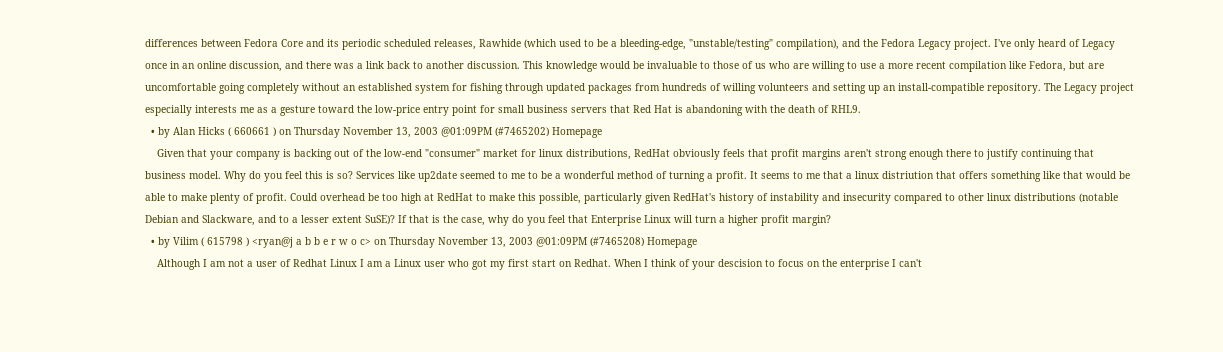differences between Fedora Core and its periodic scheduled releases, Rawhide (which used to be a bleeding-edge, "unstable/testing" compilation), and the Fedora Legacy project. I've only heard of Legacy once in an online discussion, and there was a link back to another discussion. This knowledge would be invaluable to those of us who are willing to use a more recent compilation like Fedora, but are uncomfortable going completely without an established system for fishing through updated packages from hundreds of willing volunteers and setting up an install-compatible repository. The Legacy project especially interests me as a gesture toward the low-price entry point for small business servers that Red Hat is abandoning with the death of RHL9.
  • by Alan Hicks ( 660661 ) on Thursday November 13, 2003 @01:09PM (#7465202) Homepage
    Given that your company is backing out of the low-end "consumer" market for linux distributions, RedHat obviously feels that profit margins aren't strong enough there to justify continuing that business model. Why do you feel this is so? Services like up2date seemed to me to be a wonderful method of turning a profit. It seems to me that a linux distriution that offers something like that would be able to make plenty of profit. Could overhead be too high at RedHat to make this possible, particularly given RedHat's history of instability and insecurity compared to other linux distributions (notable Debian and Slackware, and to a lesser extent SuSE)? If that is the case, why do you feel that Enterprise Linux will turn a higher profit margin?
  • by Vilim ( 615798 ) <ryan@j a b b e r w o c> on Thursday November 13, 2003 @01:09PM (#7465208) Homepage
    Although I am not a user of Redhat Linux I am a Linux user who got my first start on Redhat. When I think of your descision to focus on the enterprise I can't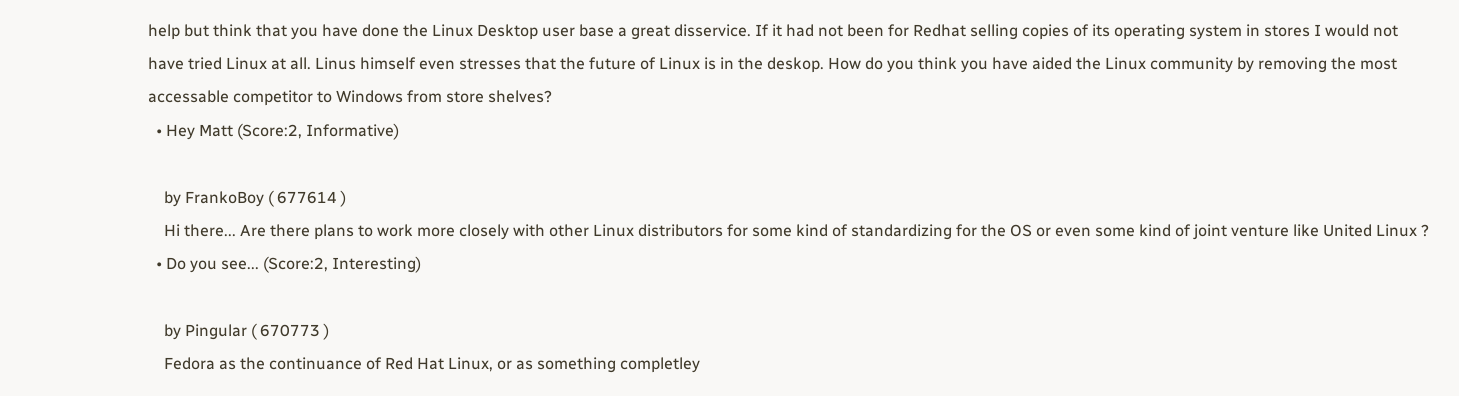help but think that you have done the Linux Desktop user base a great disservice. If it had not been for Redhat selling copies of its operating system in stores I would not have tried Linux at all. Linus himself even stresses that the future of Linux is in the deskop. How do you think you have aided the Linux community by removing the most accessable competitor to Windows from store shelves?
  • Hey Matt (Score:2, Informative)

    by FrankoBoy ( 677614 )
    Hi there... Are there plans to work more closely with other Linux distributors for some kind of standardizing for the OS or even some kind of joint venture like United Linux ?
  • Do you see... (Score:2, Interesting)

    by Pingular ( 670773 )
    Fedora as the continuance of Red Hat Linux, or as something completley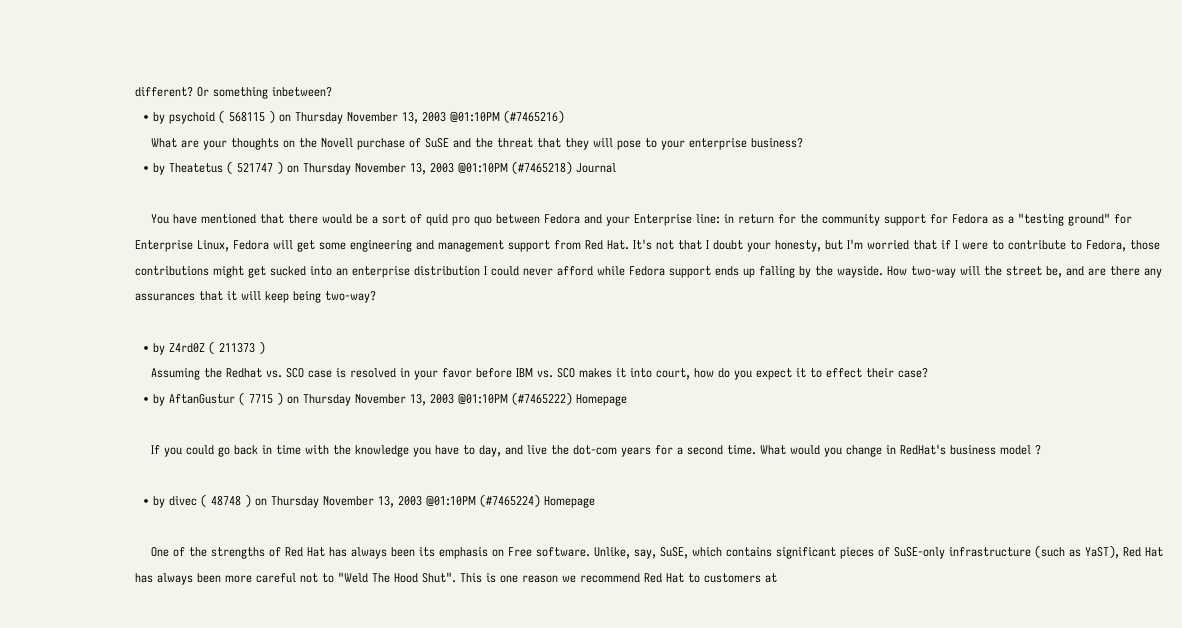different? Or something inbetween?
  • by psychoid ( 568115 ) on Thursday November 13, 2003 @01:10PM (#7465216)
    What are your thoughts on the Novell purchase of SuSE and the threat that they will pose to your enterprise business?
  • by Theatetus ( 521747 ) on Thursday November 13, 2003 @01:10PM (#7465218) Journal

    You have mentioned that there would be a sort of quid pro quo between Fedora and your Enterprise line: in return for the community support for Fedora as a "testing ground" for Enterprise Linux, Fedora will get some engineering and management support from Red Hat. It's not that I doubt your honesty, but I'm worried that if I were to contribute to Fedora, those contributions might get sucked into an enterprise distribution I could never afford while Fedora support ends up falling by the wayside. How two-way will the street be, and are there any assurances that it will keep being two-way?

  • by Z4rd0Z ( 211373 )
    Assuming the Redhat vs. SCO case is resolved in your favor before IBM vs. SCO makes it into court, how do you expect it to effect their case?
  • by AftanGustur ( 7715 ) on Thursday November 13, 2003 @01:10PM (#7465222) Homepage

    If you could go back in time with the knowledge you have to day, and live the dot-com years for a second time. What would you change in RedHat's business model ?

  • by divec ( 48748 ) on Thursday November 13, 2003 @01:10PM (#7465224) Homepage

    One of the strengths of Red Hat has always been its emphasis on Free software. Unlike, say, SuSE, which contains significant pieces of SuSE-only infrastructure (such as YaST), Red Hat has always been more careful not to "Weld The Hood Shut". This is one reason we recommend Red Hat to customers at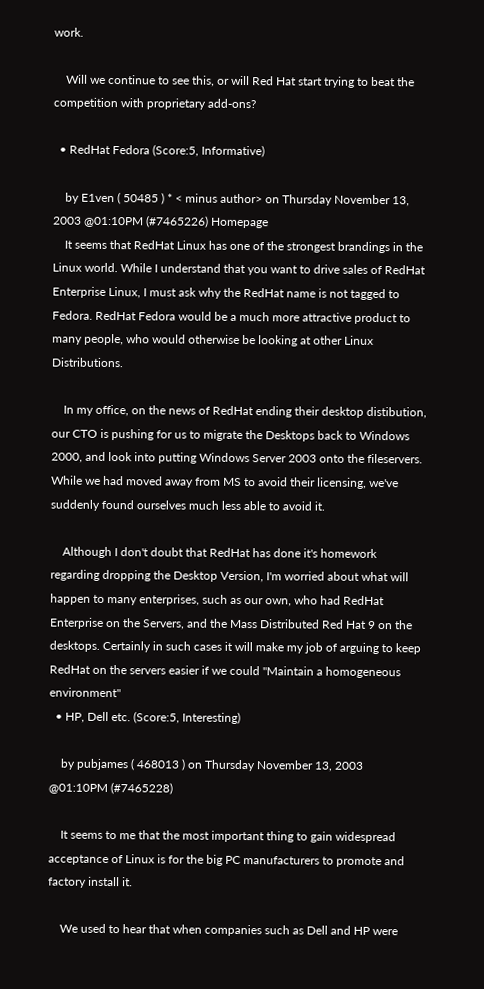work.

    Will we continue to see this, or will Red Hat start trying to beat the competition with proprietary add-ons?

  • RedHat Fedora (Score:5, Informative)

    by E1ven ( 50485 ) * < minus author> on Thursday November 13, 2003 @01:10PM (#7465226) Homepage
    It seems that RedHat Linux has one of the strongest brandings in the Linux world. While I understand that you want to drive sales of RedHat Enterprise Linux, I must ask why the RedHat name is not tagged to Fedora. RedHat Fedora would be a much more attractive product to many people, who would otherwise be looking at other Linux Distributions.

    In my office, on the news of RedHat ending their desktop distibution, our CTO is pushing for us to migrate the Desktops back to Windows 2000, and look into putting Windows Server 2003 onto the fileservers. While we had moved away from MS to avoid their licensing, we've suddenly found ourselves much less able to avoid it.

    Although I don't doubt that RedHat has done it's homework regarding dropping the Desktop Version, I'm worried about what will happen to many enterprises, such as our own, who had RedHat Enterprise on the Servers, and the Mass Distributed Red Hat 9 on the desktops. Certainly in such cases it will make my job of arguing to keep RedHat on the servers easier if we could "Maintain a homogeneous environment"
  • HP, Dell etc. (Score:5, Interesting)

    by pubjames ( 468013 ) on Thursday November 13, 2003 @01:10PM (#7465228)

    It seems to me that the most important thing to gain widespread acceptance of Linux is for the big PC manufacturers to promote and factory install it.

    We used to hear that when companies such as Dell and HP were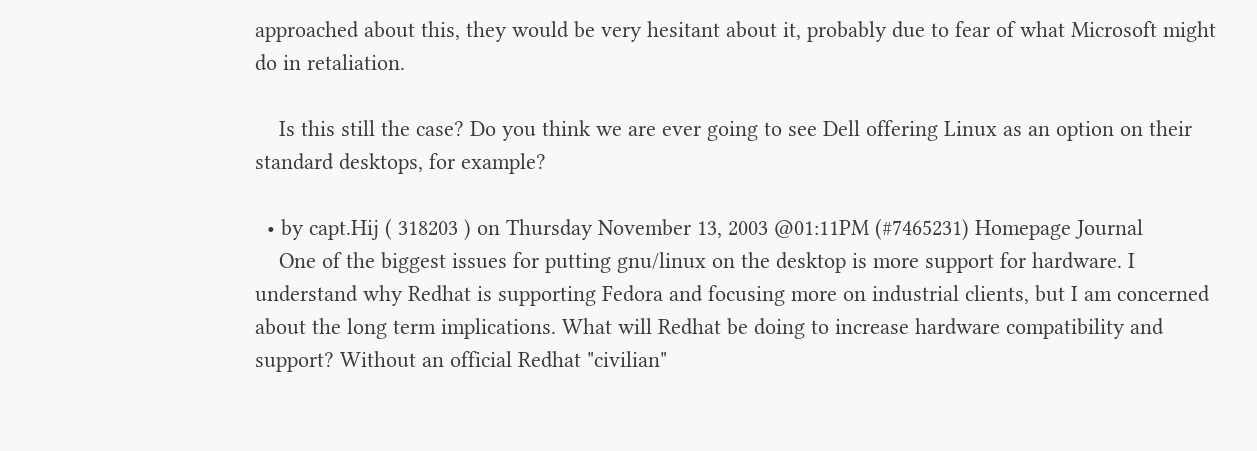approached about this, they would be very hesitant about it, probably due to fear of what Microsoft might do in retaliation.

    Is this still the case? Do you think we are ever going to see Dell offering Linux as an option on their standard desktops, for example?

  • by capt.Hij ( 318203 ) on Thursday November 13, 2003 @01:11PM (#7465231) Homepage Journal
    One of the biggest issues for putting gnu/linux on the desktop is more support for hardware. I understand why Redhat is supporting Fedora and focusing more on industrial clients, but I am concerned about the long term implications. What will Redhat be doing to increase hardware compatibility and support? Without an official Redhat "civilian"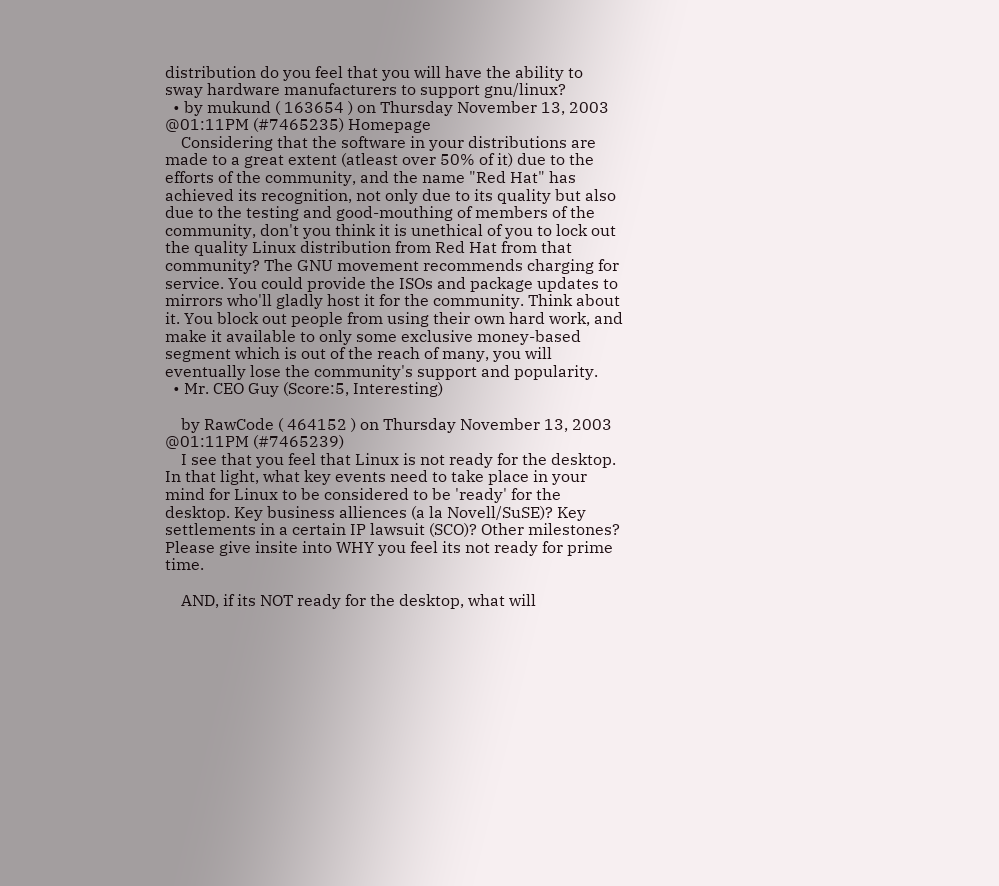distribution do you feel that you will have the ability to sway hardware manufacturers to support gnu/linux?
  • by mukund ( 163654 ) on Thursday November 13, 2003 @01:11PM (#7465235) Homepage
    Considering that the software in your distributions are made to a great extent (atleast over 50% of it) due to the efforts of the community, and the name "Red Hat" has achieved its recognition, not only due to its quality but also due to the testing and good-mouthing of members of the community, don't you think it is unethical of you to lock out the quality Linux distribution from Red Hat from that community? The GNU movement recommends charging for service. You could provide the ISOs and package updates to mirrors who'll gladly host it for the community. Think about it. You block out people from using their own hard work, and make it available to only some exclusive money-based segment which is out of the reach of many, you will eventually lose the community's support and popularity.
  • Mr. CEO Guy (Score:5, Interesting)

    by RawCode ( 464152 ) on Thursday November 13, 2003 @01:11PM (#7465239)
    I see that you feel that Linux is not ready for the desktop. In that light, what key events need to take place in your mind for Linux to be considered to be 'ready' for the desktop. Key business alliences (a la Novell/SuSE)? Key settlements in a certain IP lawsuit (SCO)? Other milestones? Please give insite into WHY you feel its not ready for prime time.

    AND, if its NOT ready for the desktop, what will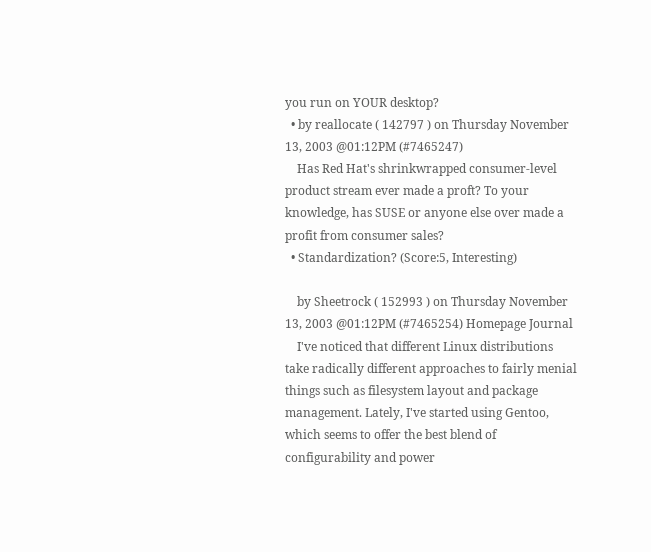you run on YOUR desktop?
  • by reallocate ( 142797 ) on Thursday November 13, 2003 @01:12PM (#7465247)
    Has Red Hat's shrinkwrapped consumer-level product stream ever made a proft? To your knowledge, has SUSE or anyone else over made a profit from consumer sales?
  • Standardization? (Score:5, Interesting)

    by Sheetrock ( 152993 ) on Thursday November 13, 2003 @01:12PM (#7465254) Homepage Journal
    I've noticed that different Linux distributions take radically different approaches to fairly menial things such as filesystem layout and package management. Lately, I've started using Gentoo, which seems to offer the best blend of configurability and power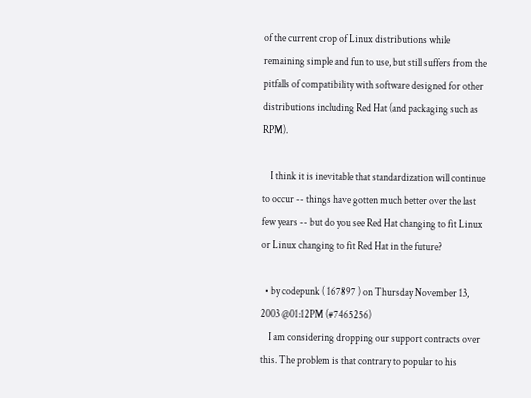of the current crop of Linux distributions while remaining simple and fun to use, but still suffers from the pitfalls of compatibility with software designed for other distributions including Red Hat (and packaging such as RPM).

    I think it is inevitable that standardization will continue to occur -- things have gotten much better over the last few years -- but do you see Red Hat changing to fit Linux or Linux changing to fit Red Hat in the future?

  • by codepunk ( 167897 ) on Thursday November 13, 2003 @01:12PM (#7465256)
    I am considering dropping our support contracts over this. The problem is that contrary to popular to his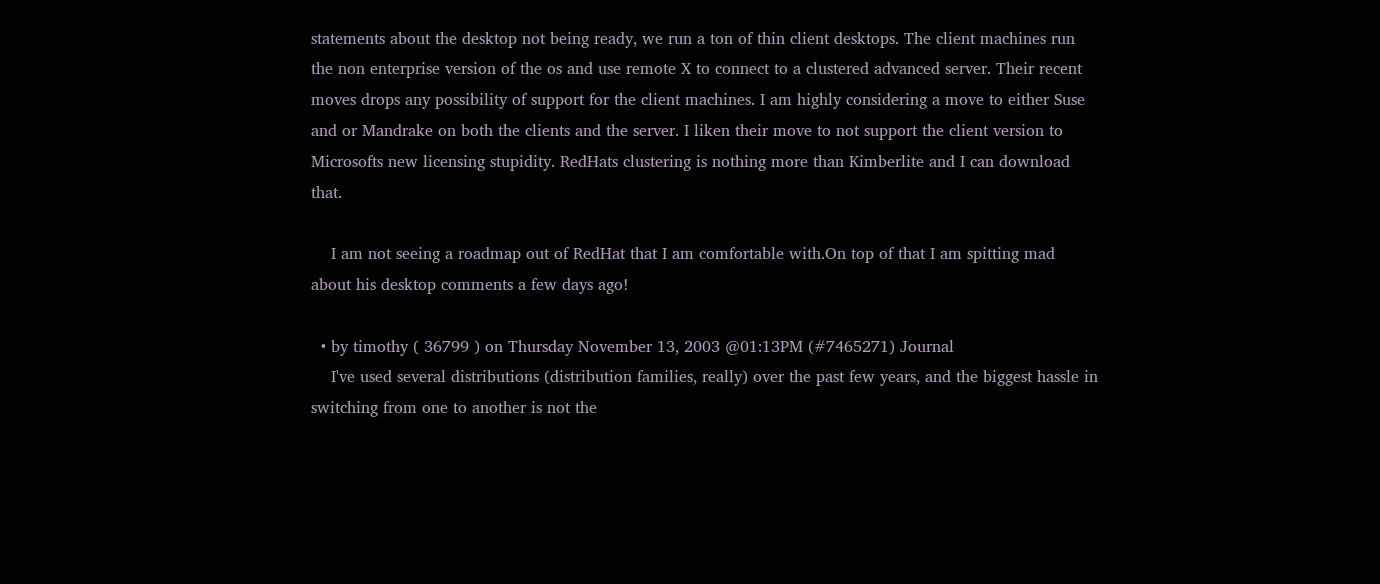statements about the desktop not being ready, we run a ton of thin client desktops. The client machines run the non enterprise version of the os and use remote X to connect to a clustered advanced server. Their recent moves drops any possibility of support for the client machines. I am highly considering a move to either Suse and or Mandrake on both the clients and the server. I liken their move to not support the client version to Microsofts new licensing stupidity. RedHats clustering is nothing more than Kimberlite and I can download that.

    I am not seeing a roadmap out of RedHat that I am comfortable with.On top of that I am spitting mad about his desktop comments a few days ago!

  • by timothy ( 36799 ) on Thursday November 13, 2003 @01:13PM (#7465271) Journal
    I've used several distributions (distribution families, really) over the past few years, and the biggest hassle in switching from one to another is not the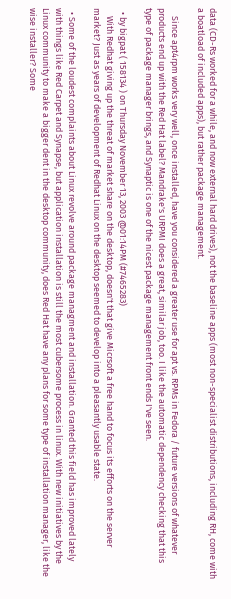data (CD-Rs worked for a while, and now external hard drives), not the baseline apps (most non-specialist distributions, including RH, come with a boatload of included apps), but rather package management.

    Since apt4rpm works very well, once installed, have you considered a greater use for apt vs. RPMs in Fedora / future versions of whatever products end up with the Red Hat label? Mandrake's URPMI does a great, similar job, too. I like the automatic dependency checking that this type of package manager brings, and Synaptic is one of the nicest package management front ends I've seen.

  • by bigpat ( 158134 ) on Thursday November 13, 2003 @01:14PM (#7465283)
    With Redhat giving up the threat of market share on the desktop, doesn't that give Micrsoft a free hand to focus its efforts on the server market? Just as years of development of Redhat Linux on the desktop seemed to develop into a pleasantly usable state.

  • Some of the loudest complaints about Linux revolve around package managment and installation. Granted this field has improved lately with things like Red Carpet and Synapse, but application installation is still the most cubersome process in linux. With new initiatives by the Linux community to make a bigger dent in the desktop community, does Red Hat have any plans for some type of installation manager, like the wise installer? Some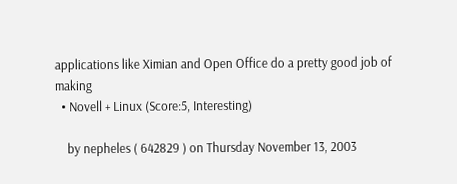applications like Ximian and Open Office do a pretty good job of making
  • Novell + Linux (Score:5, Interesting)

    by nepheles ( 642829 ) on Thursday November 13, 2003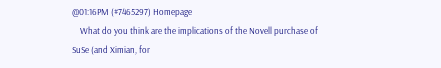@01:16PM (#7465297) Homepage
    What do you think are the implications of the Novell purchase of SuSe (and Ximian, for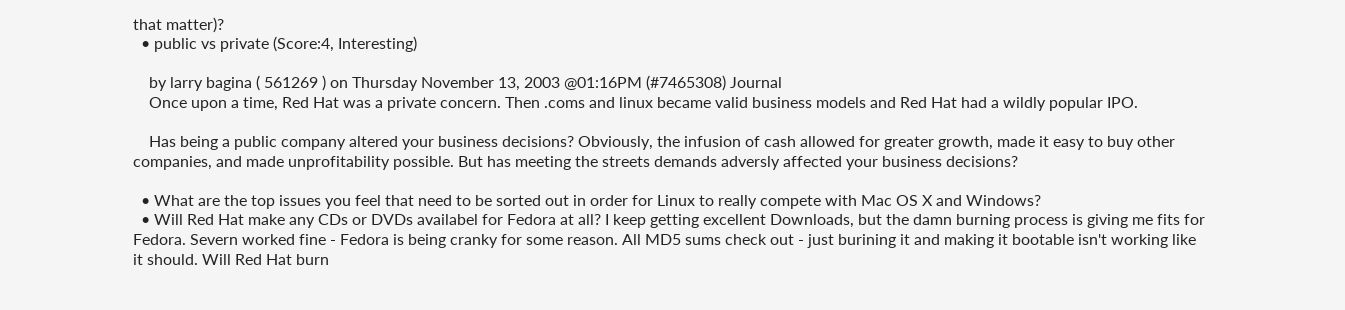that matter)?
  • public vs private (Score:4, Interesting)

    by larry bagina ( 561269 ) on Thursday November 13, 2003 @01:16PM (#7465308) Journal
    Once upon a time, Red Hat was a private concern. Then .coms and linux became valid business models and Red Hat had a wildly popular IPO.

    Has being a public company altered your business decisions? Obviously, the infusion of cash allowed for greater growth, made it easy to buy other companies, and made unprofitability possible. But has meeting the streets demands adversly affected your business decisions?

  • What are the top issues you feel that need to be sorted out in order for Linux to really compete with Mac OS X and Windows?
  • Will Red Hat make any CDs or DVDs availabel for Fedora at all? I keep getting excellent Downloads, but the damn burning process is giving me fits for Fedora. Severn worked fine - Fedora is being cranky for some reason. All MD5 sums check out - just burining it and making it bootable isn't working like it should. Will Red Hat burn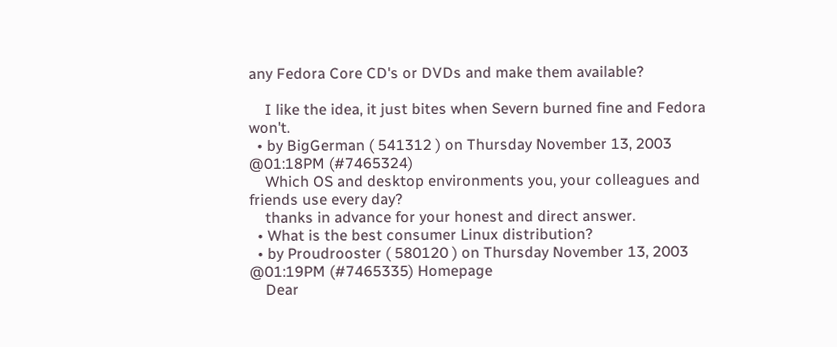any Fedora Core CD's or DVDs and make them available?

    I like the idea, it just bites when Severn burned fine and Fedora won't.
  • by BigGerman ( 541312 ) on Thursday November 13, 2003 @01:18PM (#7465324)
    Which OS and desktop environments you, your colleagues and friends use every day?
    thanks in advance for your honest and direct answer.
  • What is the best consumer Linux distribution?
  • by Proudrooster ( 580120 ) on Thursday November 13, 2003 @01:19PM (#7465335) Homepage
    Dear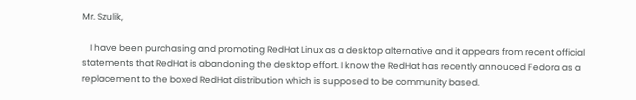Mr. Szulik,

    I have been purchasing and promoting RedHat Linux as a desktop alternative and it appears from recent official statements that RedHat is abandoning the desktop effort. I know the RedHat has recently annouced Fedora as a replacement to the boxed RedHat distribution which is supposed to be community based.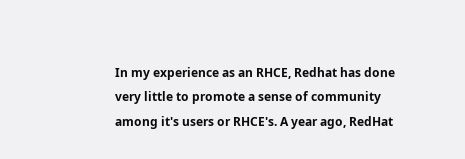In my experience as an RHCE, Redhat has done very little to promote a sense of community among it's users or RHCE's. A year ago, RedHat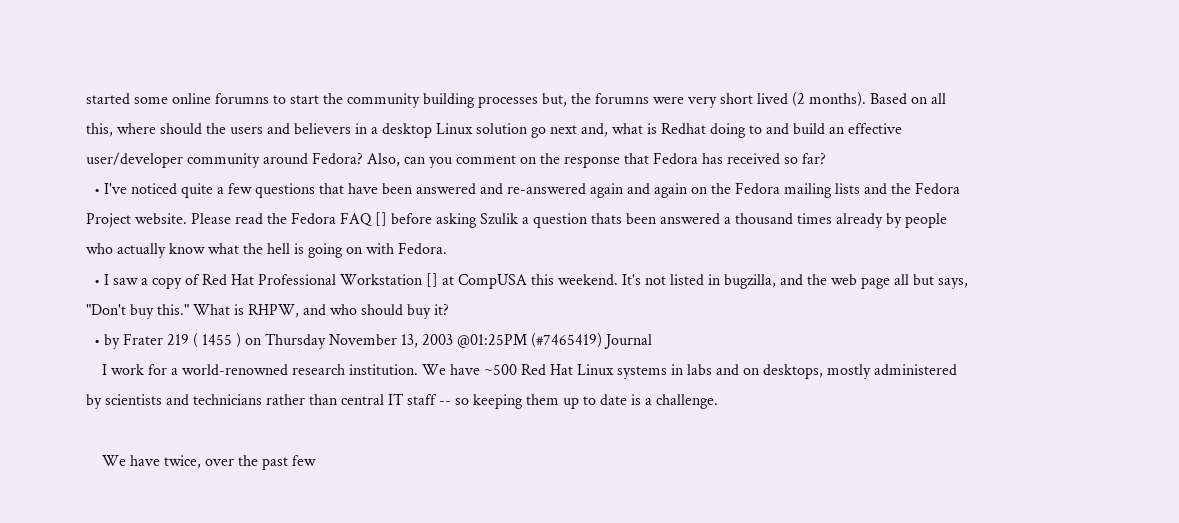started some online forumns to start the community building processes but, the forumns were very short lived (2 months). Based on all this, where should the users and believers in a desktop Linux solution go next and, what is Redhat doing to and build an effective user/developer community around Fedora? Also, can you comment on the response that Fedora has received so far?
  • I've noticed quite a few questions that have been answered and re-answered again and again on the Fedora mailing lists and the Fedora Project website. Please read the Fedora FAQ [] before asking Szulik a question thats been answered a thousand times already by people who actually know what the hell is going on with Fedora.
  • I saw a copy of Red Hat Professional Workstation [] at CompUSA this weekend. It's not listed in bugzilla, and the web page all but says, "Don't buy this." What is RHPW, and who should buy it?
  • by Frater 219 ( 1455 ) on Thursday November 13, 2003 @01:25PM (#7465419) Journal
    I work for a world-renowned research institution. We have ~500 Red Hat Linux systems in labs and on desktops, mostly administered by scientists and technicians rather than central IT staff -- so keeping them up to date is a challenge.

    We have twice, over the past few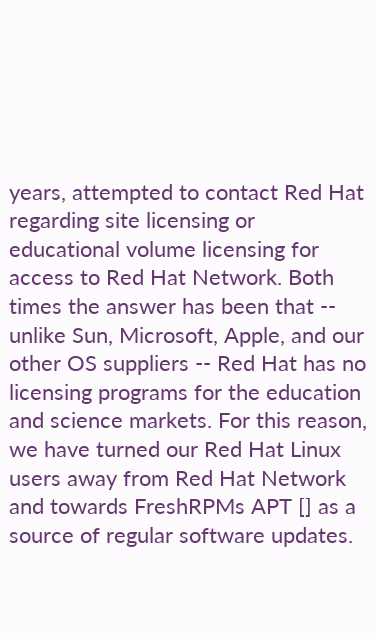years, attempted to contact Red Hat regarding site licensing or educational volume licensing for access to Red Hat Network. Both times the answer has been that -- unlike Sun, Microsoft, Apple, and our other OS suppliers -- Red Hat has no licensing programs for the education and science markets. For this reason, we have turned our Red Hat Linux users away from Red Hat Network and towards FreshRPMs APT [] as a source of regular software updates.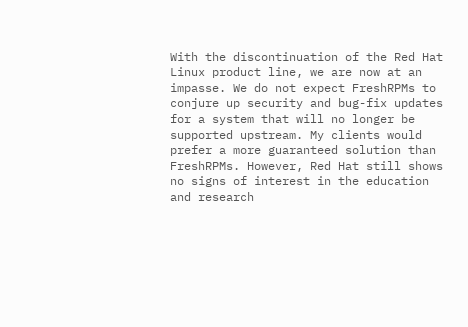With the discontinuation of the Red Hat Linux product line, we are now at an impasse. We do not expect FreshRPMs to conjure up security and bug-fix updates for a system that will no longer be supported upstream. My clients would prefer a more guaranteed solution than FreshRPMs. However, Red Hat still shows no signs of interest in the education and research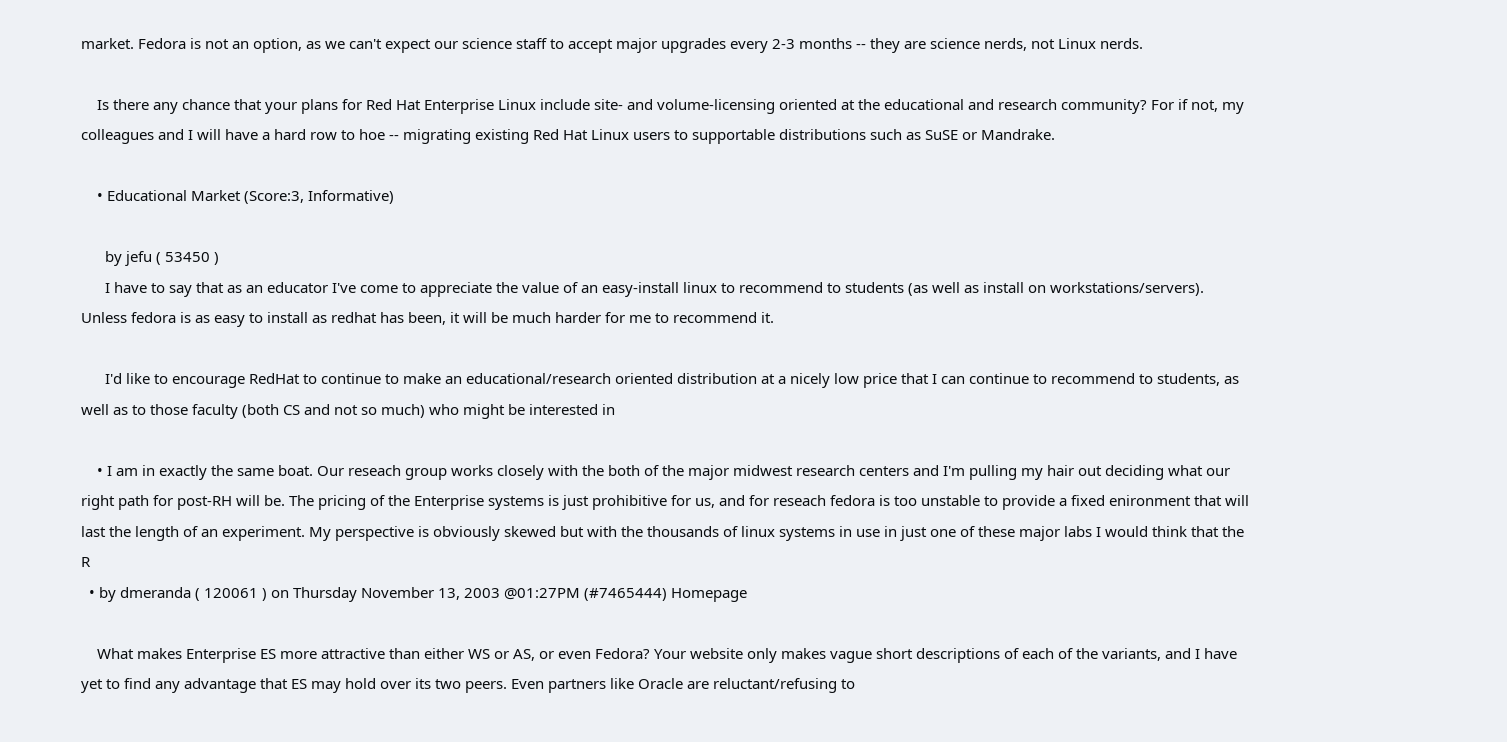market. Fedora is not an option, as we can't expect our science staff to accept major upgrades every 2-3 months -- they are science nerds, not Linux nerds.

    Is there any chance that your plans for Red Hat Enterprise Linux include site- and volume-licensing oriented at the educational and research community? For if not, my colleagues and I will have a hard row to hoe -- migrating existing Red Hat Linux users to supportable distributions such as SuSE or Mandrake.

    • Educational Market (Score:3, Informative)

      by jefu ( 53450 )
      I have to say that as an educator I've come to appreciate the value of an easy-install linux to recommend to students (as well as install on workstations/servers). Unless fedora is as easy to install as redhat has been, it will be much harder for me to recommend it.

      I'd like to encourage RedHat to continue to make an educational/research oriented distribution at a nicely low price that I can continue to recommend to students, as well as to those faculty (both CS and not so much) who might be interested in

    • I am in exactly the same boat. Our reseach group works closely with the both of the major midwest research centers and I'm pulling my hair out deciding what our right path for post-RH will be. The pricing of the Enterprise systems is just prohibitive for us, and for reseach fedora is too unstable to provide a fixed enironment that will last the length of an experiment. My perspective is obviously skewed but with the thousands of linux systems in use in just one of these major labs I would think that the R
  • by dmeranda ( 120061 ) on Thursday November 13, 2003 @01:27PM (#7465444) Homepage

    What makes Enterprise ES more attractive than either WS or AS, or even Fedora? Your website only makes vague short descriptions of each of the variants, and I have yet to find any advantage that ES may hold over its two peers. Even partners like Oracle are reluctant/refusing to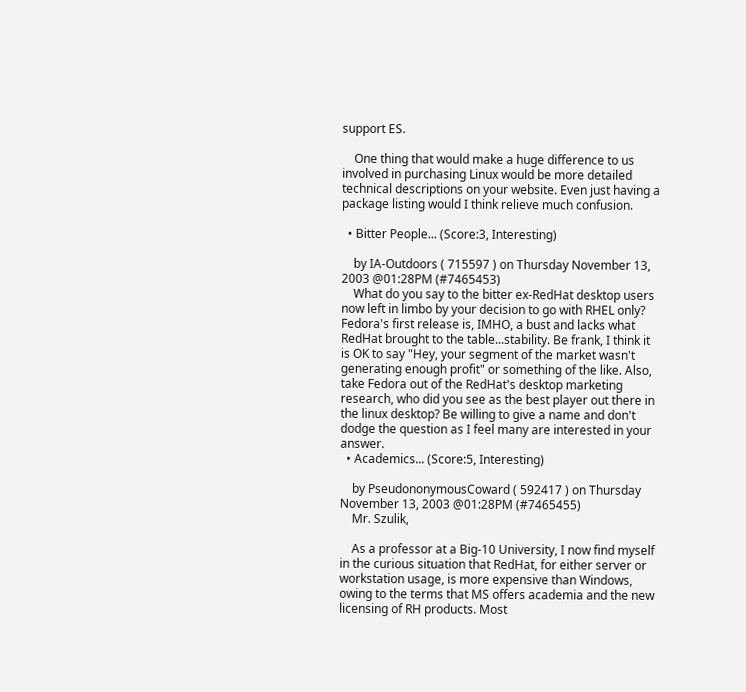support ES.

    One thing that would make a huge difference to us involved in purchasing Linux would be more detailed technical descriptions on your website. Even just having a package listing would I think relieve much confusion.

  • Bitter People... (Score:3, Interesting)

    by IA-Outdoors ( 715597 ) on Thursday November 13, 2003 @01:28PM (#7465453)
    What do you say to the bitter ex-RedHat desktop users now left in limbo by your decision to go with RHEL only? Fedora's first release is, IMHO, a bust and lacks what RedHat brought to the table...stability. Be frank, I think it is OK to say "Hey, your segment of the market wasn't generating enough profit" or something of the like. Also, take Fedora out of the RedHat's desktop marketing research, who did you see as the best player out there in the linux desktop? Be willing to give a name and don't dodge the question as I feel many are interested in your answer.
  • Academics... (Score:5, Interesting)

    by PseudononymousCoward ( 592417 ) on Thursday November 13, 2003 @01:28PM (#7465455)
    Mr. Szulik,

    As a professor at a Big-10 University, I now find myself in the curious situation that RedHat, for either server or workstation usage, is more expensive than Windows, owing to the terms that MS offers academia and the new licensing of RH products. Most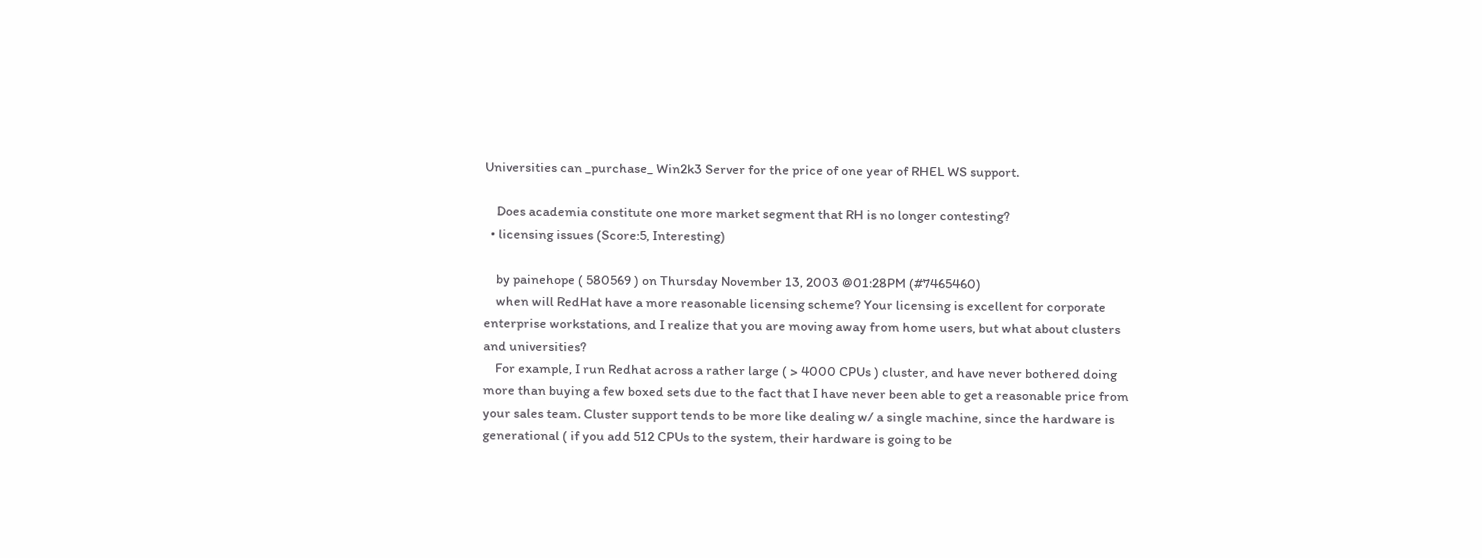Universities can _purchase_ Win2k3 Server for the price of one year of RHEL WS support.

    Does academia constitute one more market segment that RH is no longer contesting?
  • licensing issues (Score:5, Interesting)

    by painehope ( 580569 ) on Thursday November 13, 2003 @01:28PM (#7465460)
    when will RedHat have a more reasonable licensing scheme? Your licensing is excellent for corporate enterprise workstations, and I realize that you are moving away from home users, but what about clusters and universities?
    For example, I run Redhat across a rather large ( > 4000 CPUs ) cluster, and have never bothered doing more than buying a few boxed sets due to the fact that I have never been able to get a reasonable price from your sales team. Cluster support tends to be more like dealing w/ a single machine, since the hardware is generational ( if you add 512 CPUs to the system, their hardware is going to be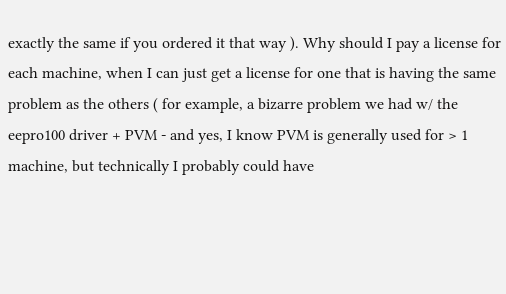exactly the same if you ordered it that way ). Why should I pay a license for each machine, when I can just get a license for one that is having the same problem as the others ( for example, a bizarre problem we had w/ the eepro100 driver + PVM - and yes, I know PVM is generally used for > 1 machine, but technically I probably could have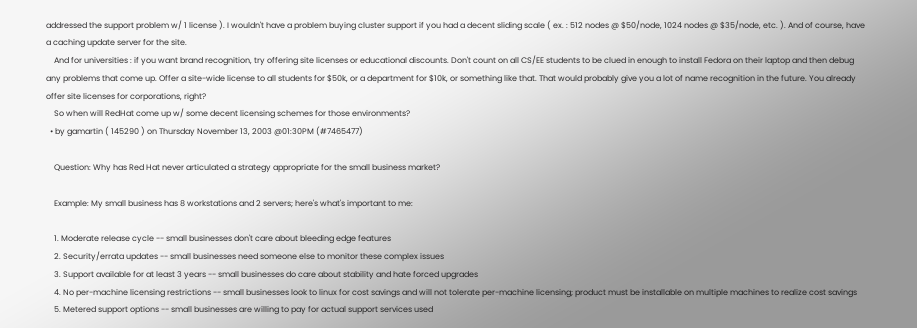addressed the support problem w/ 1 license ). I wouldn't have a problem buying cluster support if you had a decent sliding scale ( ex. : 512 nodes @ $50/node, 1024 nodes @ $35/node, etc. ). And of course, have a caching update server for the site.
    And for universities : if you want brand recognition, try offering site licenses or educational discounts. Don't count on all CS/EE students to be clued in enough to install Fedora on their laptop and then debug any problems that come up. Offer a site-wide license to all students for $50k, or a department for $10k, or something like that. That would probably give you a lot of name recognition in the future. You already offer site licenses for corporations, right?
    So when will RedHat come up w/ some decent licensing schemes for those environments?
  • by gamartin ( 145290 ) on Thursday November 13, 2003 @01:30PM (#7465477)

    Question: Why has Red Hat never articulated a strategy appropriate for the small business market?

    Example: My small business has 8 workstations and 2 servers; here's what's important to me:

    1. Moderate release cycle -- small businesses don't care about bleeding edge features
    2. Security/errata updates -- small businesses need someone else to monitor these complex issues
    3. Support available for at least 3 years -- small businesses do care about stability and hate forced upgrades
    4. No per-machine licensing restrictions -- small businesses look to linux for cost savings and will not tolerate per-machine licensing; product must be installable on multiple machines to realize cost savings
    5. Metered support options -- small businesses are willing to pay for actual support services used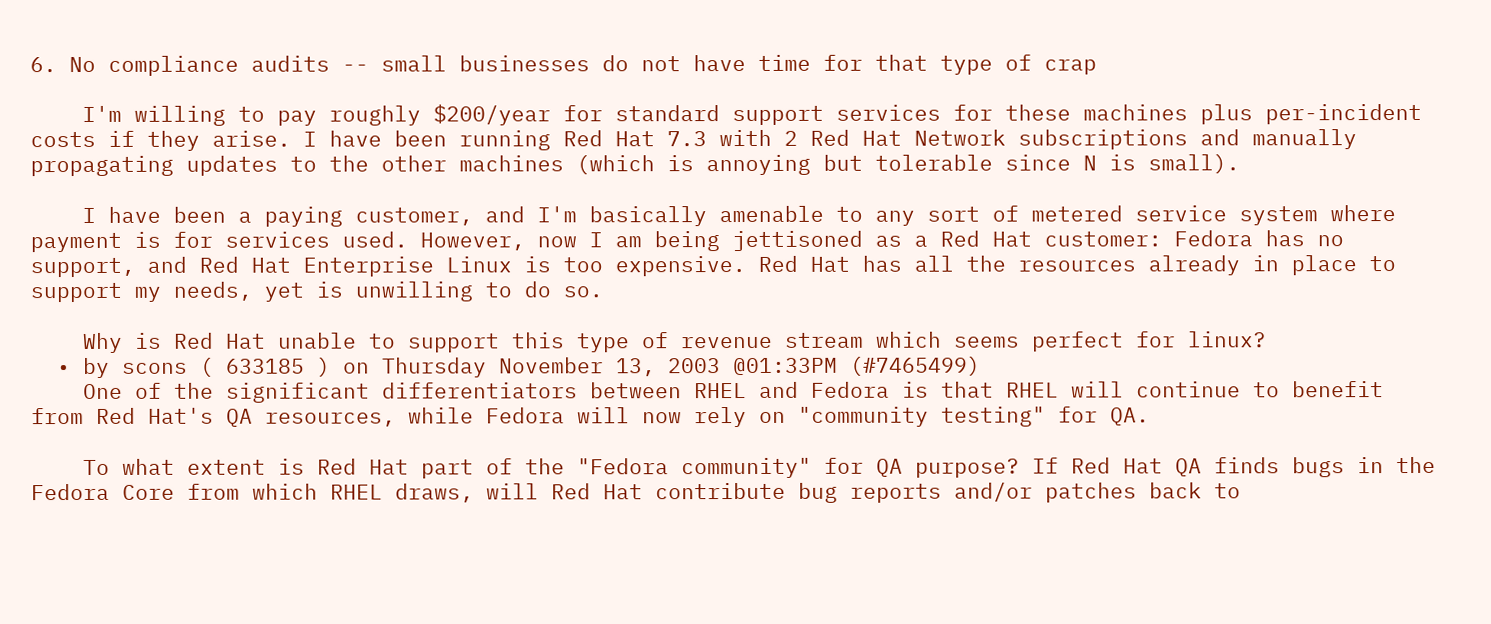6. No compliance audits -- small businesses do not have time for that type of crap

    I'm willing to pay roughly $200/year for standard support services for these machines plus per-incident costs if they arise. I have been running Red Hat 7.3 with 2 Red Hat Network subscriptions and manually propagating updates to the other machines (which is annoying but tolerable since N is small).

    I have been a paying customer, and I'm basically amenable to any sort of metered service system where payment is for services used. However, now I am being jettisoned as a Red Hat customer: Fedora has no support, and Red Hat Enterprise Linux is too expensive. Red Hat has all the resources already in place to support my needs, yet is unwilling to do so.

    Why is Red Hat unable to support this type of revenue stream which seems perfect for linux?
  • by scons ( 633185 ) on Thursday November 13, 2003 @01:33PM (#7465499)
    One of the significant differentiators between RHEL and Fedora is that RHEL will continue to benefit from Red Hat's QA resources, while Fedora will now rely on "community testing" for QA.

    To what extent is Red Hat part of the "Fedora community" for QA purpose? If Red Hat QA finds bugs in the Fedora Core from which RHEL draws, will Red Hat contribute bug reports and/or patches back to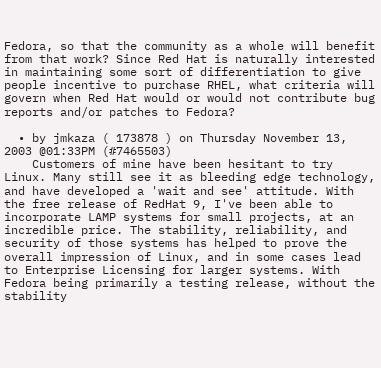Fedora, so that the community as a whole will benefit from that work? Since Red Hat is naturally interested in maintaining some sort of differentiation to give people incentive to purchase RHEL, what criteria will govern when Red Hat would or would not contribute bug reports and/or patches to Fedora?

  • by jmkaza ( 173878 ) on Thursday November 13, 2003 @01:33PM (#7465503)
    Customers of mine have been hesitant to try Linux. Many still see it as bleeding edge technology, and have developed a 'wait and see' attitude. With the free release of RedHat 9, I've been able to incorporate LAMP systems for small projects, at an incredible price. The stability, reliability, and security of those systems has helped to prove the overall impression of Linux, and in some cases lead to Enterprise Licensing for larger systems. With Fedora being primarily a testing release, without the stability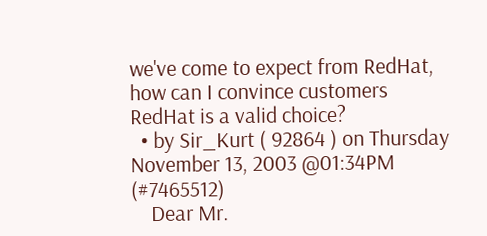we've come to expect from RedHat, how can I convince customers RedHat is a valid choice?
  • by Sir_Kurt ( 92864 ) on Thursday November 13, 2003 @01:34PM (#7465512)
    Dear Mr.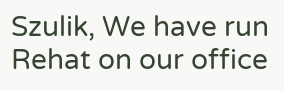Szulik, We have run Rehat on our office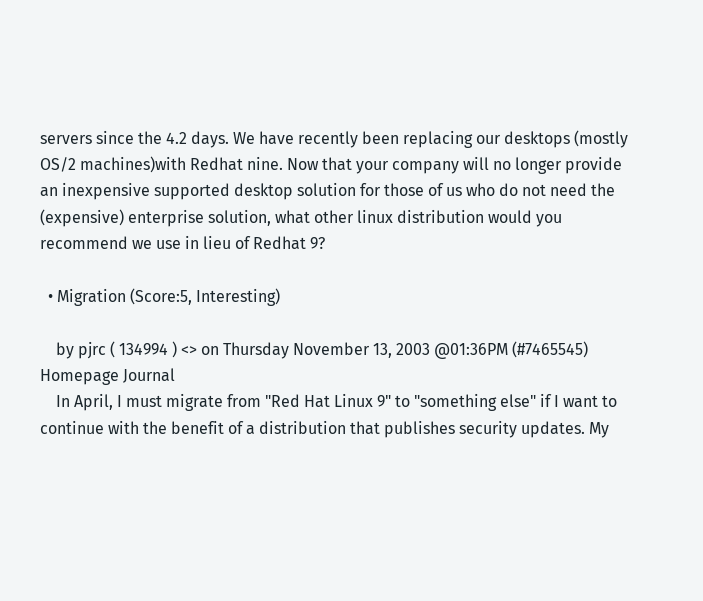servers since the 4.2 days. We have recently been replacing our desktops (mostly OS/2 machines)with Redhat nine. Now that your company will no longer provide an inexpensive supported desktop solution for those of us who do not need the (expensive) enterprise solution, what other linux distribution would you recommend we use in lieu of Redhat 9?

  • Migration (Score:5, Interesting)

    by pjrc ( 134994 ) <> on Thursday November 13, 2003 @01:36PM (#7465545) Homepage Journal
    In April, I must migrate from "Red Hat Linux 9" to "something else" if I want to continue with the benefit of a distribution that publishes security updates. My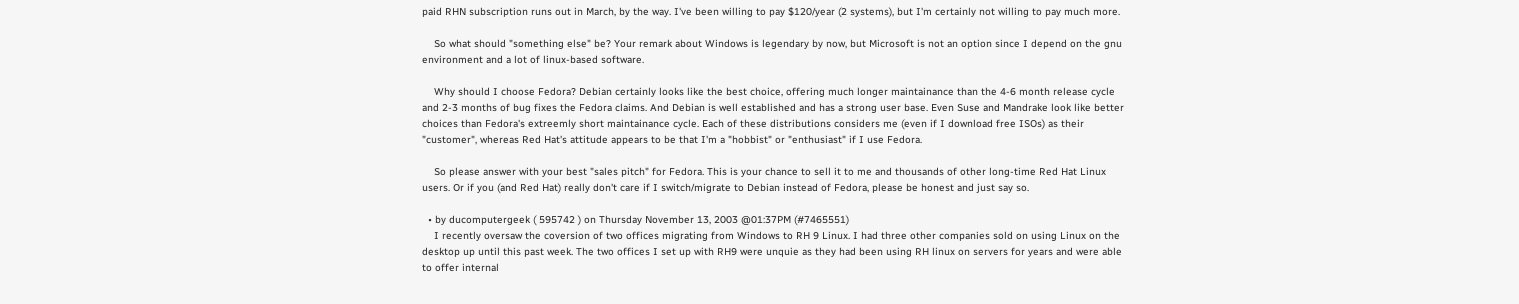paid RHN subscription runs out in March, by the way. I've been willing to pay $120/year (2 systems), but I'm certainly not willing to pay much more.

    So what should "something else" be? Your remark about Windows is legendary by now, but Microsoft is not an option since I depend on the gnu environment and a lot of linux-based software.

    Why should I choose Fedora? Debian certainly looks like the best choice, offering much longer maintainance than the 4-6 month release cycle and 2-3 months of bug fixes the Fedora claims. And Debian is well established and has a strong user base. Even Suse and Mandrake look like better choices than Fedora's extreemly short maintainance cycle. Each of these distributions considers me (even if I download free ISOs) as their "customer", whereas Red Hat's attitude appears to be that I'm a "hobbist" or "enthusiast" if I use Fedora.

    So please answer with your best "sales pitch" for Fedora. This is your chance to sell it to me and thousands of other long-time Red Hat Linux users. Or if you (and Red Hat) really don't care if I switch/migrate to Debian instead of Fedora, please be honest and just say so.

  • by ducomputergeek ( 595742 ) on Thursday November 13, 2003 @01:37PM (#7465551)
    I recently oversaw the coversion of two offices migrating from Windows to RH 9 Linux. I had three other companies sold on using Linux on the desktop up until this past week. The two offices I set up with RH9 were unquie as they had been using RH linux on servers for years and were able to offer internal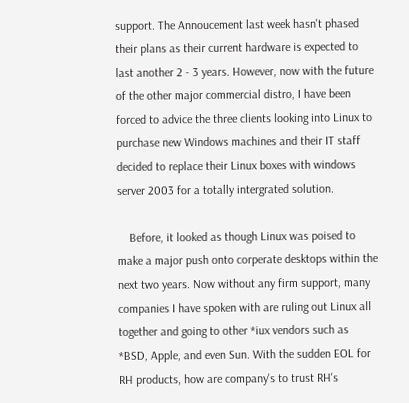support. The Annoucement last week hasn't phased their plans as their current hardware is expected to last another 2 - 3 years. However, now with the future of the other major commercial distro, I have been forced to advice the three clients looking into Linux to purchase new Windows machines and their IT staff decided to replace their Linux boxes with windows server 2003 for a totally intergrated solution.

    Before, it looked as though Linux was poised to make a major push onto corperate desktops within the next two years. Now without any firm support, many companies I have spoken with are ruling out Linux all together and going to other *iux vendors such as *BSD, Apple, and even Sun. With the sudden EOL for RH products, how are company's to trust RH's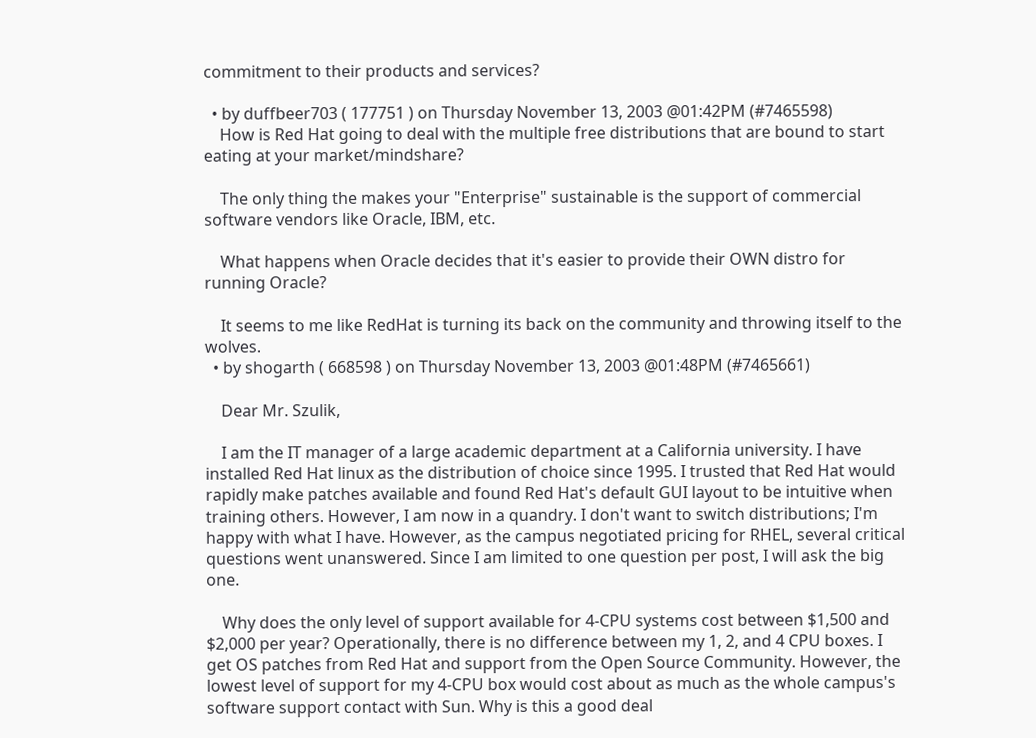commitment to their products and services?

  • by duffbeer703 ( 177751 ) on Thursday November 13, 2003 @01:42PM (#7465598)
    How is Red Hat going to deal with the multiple free distributions that are bound to start eating at your market/mindshare?

    The only thing the makes your "Enterprise" sustainable is the support of commercial software vendors like Oracle, IBM, etc.

    What happens when Oracle decides that it's easier to provide their OWN distro for running Oracle?

    It seems to me like RedHat is turning its back on the community and throwing itself to the wolves.
  • by shogarth ( 668598 ) on Thursday November 13, 2003 @01:48PM (#7465661)

    Dear Mr. Szulik,

    I am the IT manager of a large academic department at a California university. I have installed Red Hat linux as the distribution of choice since 1995. I trusted that Red Hat would rapidly make patches available and found Red Hat's default GUI layout to be intuitive when training others. However, I am now in a quandry. I don't want to switch distributions; I'm happy with what I have. However, as the campus negotiated pricing for RHEL, several critical questions went unanswered. Since I am limited to one question per post, I will ask the big one.

    Why does the only level of support available for 4-CPU systems cost between $1,500 and $2,000 per year? Operationally, there is no difference between my 1, 2, and 4 CPU boxes. I get OS patches from Red Hat and support from the Open Source Community. However, the lowest level of support for my 4-CPU box would cost about as much as the whole campus's software support contact with Sun. Why is this a good deal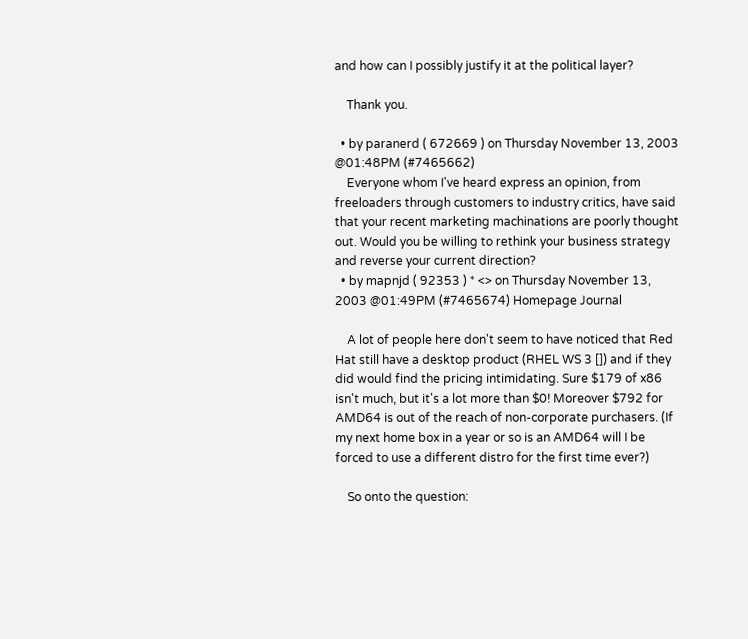and how can I possibly justify it at the political layer?

    Thank you.

  • by paranerd ( 672669 ) on Thursday November 13, 2003 @01:48PM (#7465662)
    Everyone whom I've heard express an opinion, from freeloaders through customers to industry critics, have said that your recent marketing machinations are poorly thought out. Would you be willing to rethink your business strategy and reverse your current direction?
  • by mapnjd ( 92353 ) * <> on Thursday November 13, 2003 @01:49PM (#7465674) Homepage Journal

    A lot of people here don't seem to have noticed that Red Hat still have a desktop product (RHEL WS 3 []) and if they did would find the pricing intimidating. Sure $179 of x86 isn't much, but it's a lot more than $0! Moreover $792 for AMD64 is out of the reach of non-corporate purchasers. (If my next home box in a year or so is an AMD64 will I be forced to use a different distro for the first time ever?)

    So onto the question: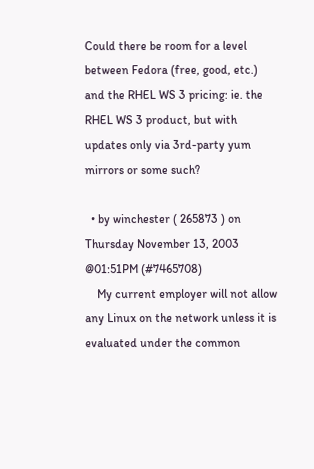Could there be room for a level between Fedora (free, good, etc.) and the RHEL WS 3 pricing: ie. the RHEL WS 3 product, but with updates only via 3rd-party yum mirrors or some such?

  • by winchester ( 265873 ) on Thursday November 13, 2003 @01:51PM (#7465708)
    My current employer will not allow any Linux on the network unless it is evaluated under the common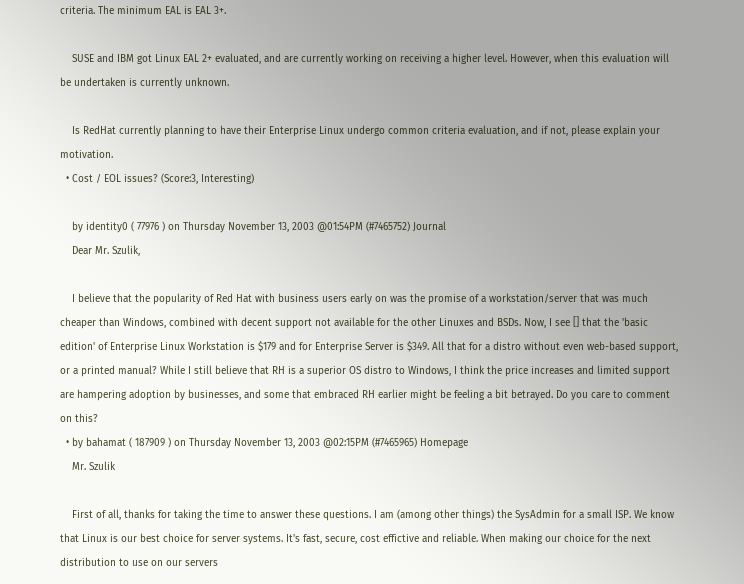criteria. The minimum EAL is EAL 3+.

    SUSE and IBM got Linux EAL 2+ evaluated, and are currently working on receiving a higher level. However, when this evaluation will be undertaken is currently unknown.

    Is RedHat currently planning to have their Enterprise Linux undergo common criteria evaluation, and if not, please explain your motivation.
  • Cost / EOL issues? (Score:3, Interesting)

    by identity0 ( 77976 ) on Thursday November 13, 2003 @01:54PM (#7465752) Journal
    Dear Mr. Szulik,

    I believe that the popularity of Red Hat with business users early on was the promise of a workstation/server that was much cheaper than Windows, combined with decent support not available for the other Linuxes and BSDs. Now, I see [] that the 'basic edition' of Enterprise Linux Workstation is $179 and for Enterprise Server is $349. All that for a distro without even web-based support, or a printed manual? While I still believe that RH is a superior OS distro to Windows, I think the price increases and limited support are hampering adoption by businesses, and some that embraced RH earlier might be feeling a bit betrayed. Do you care to comment on this?
  • by bahamat ( 187909 ) on Thursday November 13, 2003 @02:15PM (#7465965) Homepage
    Mr. Szulik

    First of all, thanks for taking the time to answer these questions. I am (among other things) the SysAdmin for a small ISP. We know that Linux is our best choice for server systems. It's fast, secure, cost effictive and reliable. When making our choice for the next distribution to use on our servers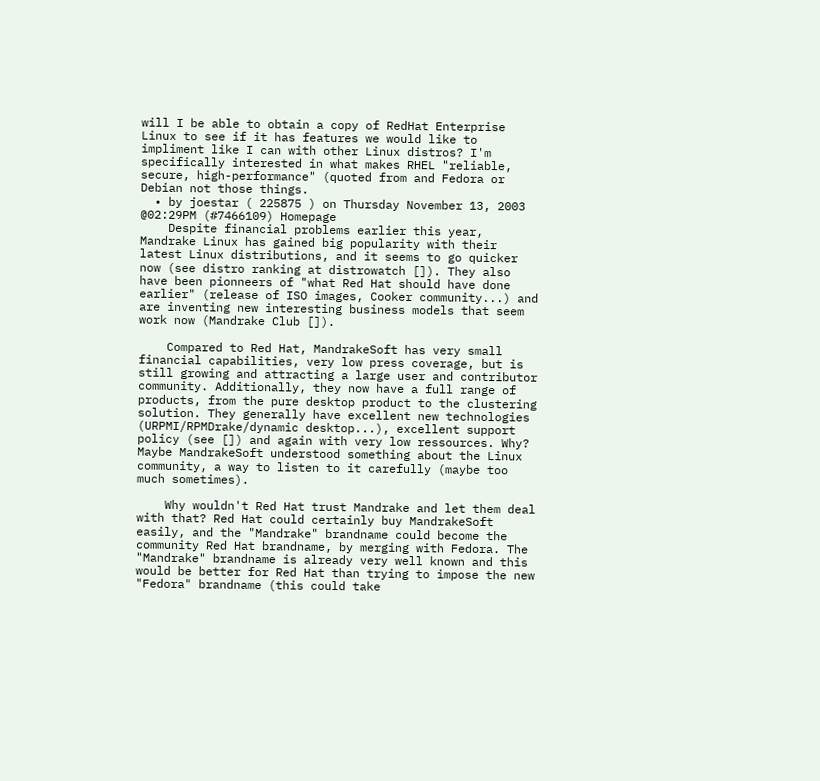will I be able to obtain a copy of RedHat Enterprise Linux to see if it has features we would like to impliment like I can with other Linux distros? I'm specifically interested in what makes RHEL "reliable, secure, high-performance" (quoted from and Fedora or Debian not those things.
  • by joestar ( 225875 ) on Thursday November 13, 2003 @02:29PM (#7466109) Homepage
    Despite financial problems earlier this year, Mandrake Linux has gained big popularity with their latest Linux distributions, and it seems to go quicker now (see distro ranking at distrowatch []). They also have been pionneers of "what Red Hat should have done earlier" (release of ISO images, Cooker community...) and are inventing new interesting business models that seem work now (Mandrake Club []).

    Compared to Red Hat, MandrakeSoft has very small financial capabilities, very low press coverage, but is still growing and attracting a large user and contributor community. Additionally, they now have a full range of products, from the pure desktop product to the clustering solution. They generally have excellent new technologies (URPMI/RPMDrake/dynamic desktop...), excellent support policy (see []) and again with very low ressources. Why? Maybe MandrakeSoft understood something about the Linux community, a way to listen to it carefully (maybe too much sometimes).

    Why wouldn't Red Hat trust Mandrake and let them deal with that? Red Hat could certainly buy MandrakeSoft easily, and the "Mandrake" brandname could become the community Red Hat brandname, by merging with Fedora. The "Mandrake" brandname is already very well known and this would be better for Red Hat than trying to impose the new "Fedora" brandname (this could take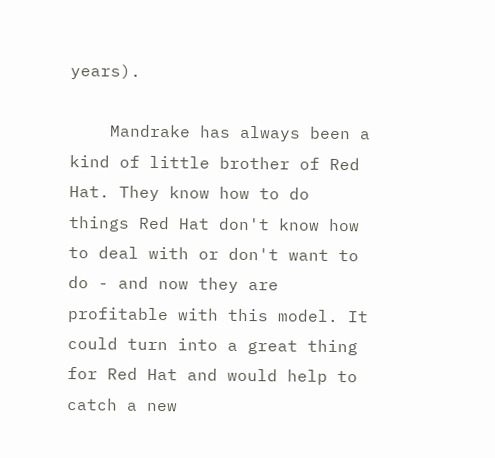years).

    Mandrake has always been a kind of little brother of Red Hat. They know how to do things Red Hat don't know how to deal with or don't want to do - and now they are profitable with this model. It could turn into a great thing for Red Hat and would help to catch a new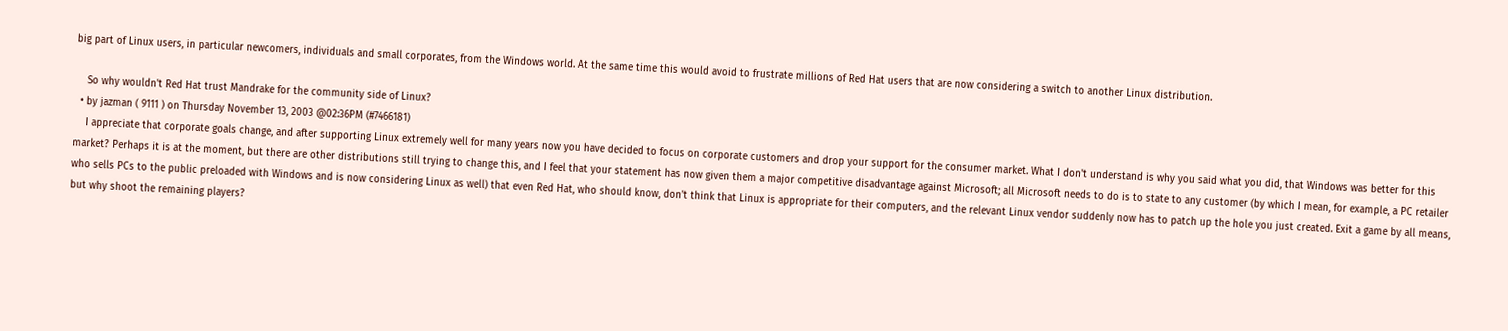big part of Linux users, in particular newcomers, individuals and small corporates, from the Windows world. At the same time this would avoid to frustrate millions of Red Hat users that are now considering a switch to another Linux distribution.

    So why wouldn't Red Hat trust Mandrake for the community side of Linux?
  • by jazman ( 9111 ) on Thursday November 13, 2003 @02:36PM (#7466181)
    I appreciate that corporate goals change, and after supporting Linux extremely well for many years now you have decided to focus on corporate customers and drop your support for the consumer market. What I don't understand is why you said what you did, that Windows was better for this market? Perhaps it is at the moment, but there are other distributions still trying to change this, and I feel that your statement has now given them a major competitive disadvantage against Microsoft; all Microsoft needs to do is to state to any customer (by which I mean, for example, a PC retailer who sells PCs to the public preloaded with Windows and is now considering Linux as well) that even Red Hat, who should know, don't think that Linux is appropriate for their computers, and the relevant Linux vendor suddenly now has to patch up the hole you just created. Exit a game by all means, but why shoot the remaining players?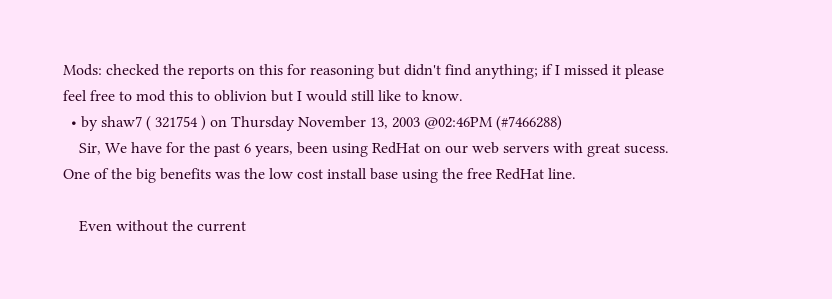Mods: checked the reports on this for reasoning but didn't find anything; if I missed it please feel free to mod this to oblivion but I would still like to know.
  • by shaw7 ( 321754 ) on Thursday November 13, 2003 @02:46PM (#7466288)
    Sir, We have for the past 6 years, been using RedHat on our web servers with great sucess. One of the big benefits was the low cost install base using the free RedHat line.

    Even without the current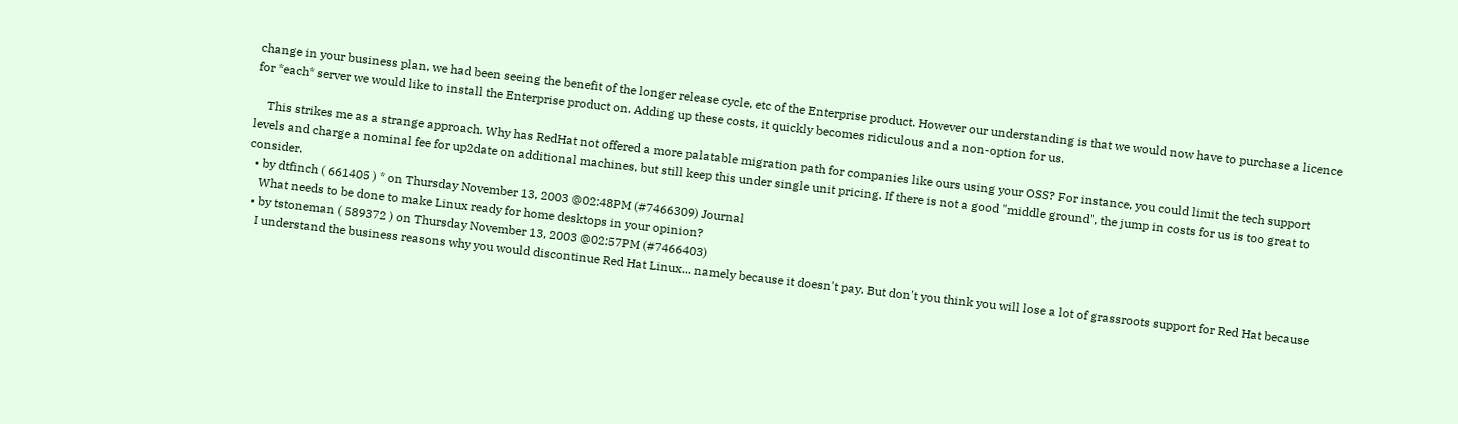change in your business plan, we had been seeing the benefit of the longer release cycle, etc of the Enterprise product. However our understanding is that we would now have to purchase a licence for *each* server we would like to install the Enterprise product on. Adding up these costs, it quickly becomes ridiculous and a non-option for us.

    This strikes me as a strange approach. Why has RedHat not offered a more palatable migration path for companies like ours using your OSS? For instance, you could limit the tech support levels and charge a nominal fee for up2date on additional machines, but still keep this under single unit pricing. If there is not a good "middle ground", the jump in costs for us is too great to consider.
  • by dtfinch ( 661405 ) * on Thursday November 13, 2003 @02:48PM (#7466309) Journal
    What needs to be done to make Linux ready for home desktops in your opinion?
  • by tstoneman ( 589372 ) on Thursday November 13, 2003 @02:57PM (#7466403)
    I understand the business reasons why you would discontinue Red Hat Linux... namely because it doesn't pay. But don't you think you will lose a lot of grassroots support for Red Hat because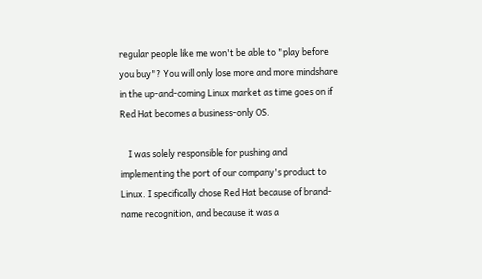regular people like me won't be able to "play before you buy"? You will only lose more and more mindshare in the up-and-coming Linux market as time goes on if Red Hat becomes a business-only OS.

    I was solely responsible for pushing and implementing the port of our company's product to Linux. I specifically chose Red Hat because of brand-name recognition, and because it was a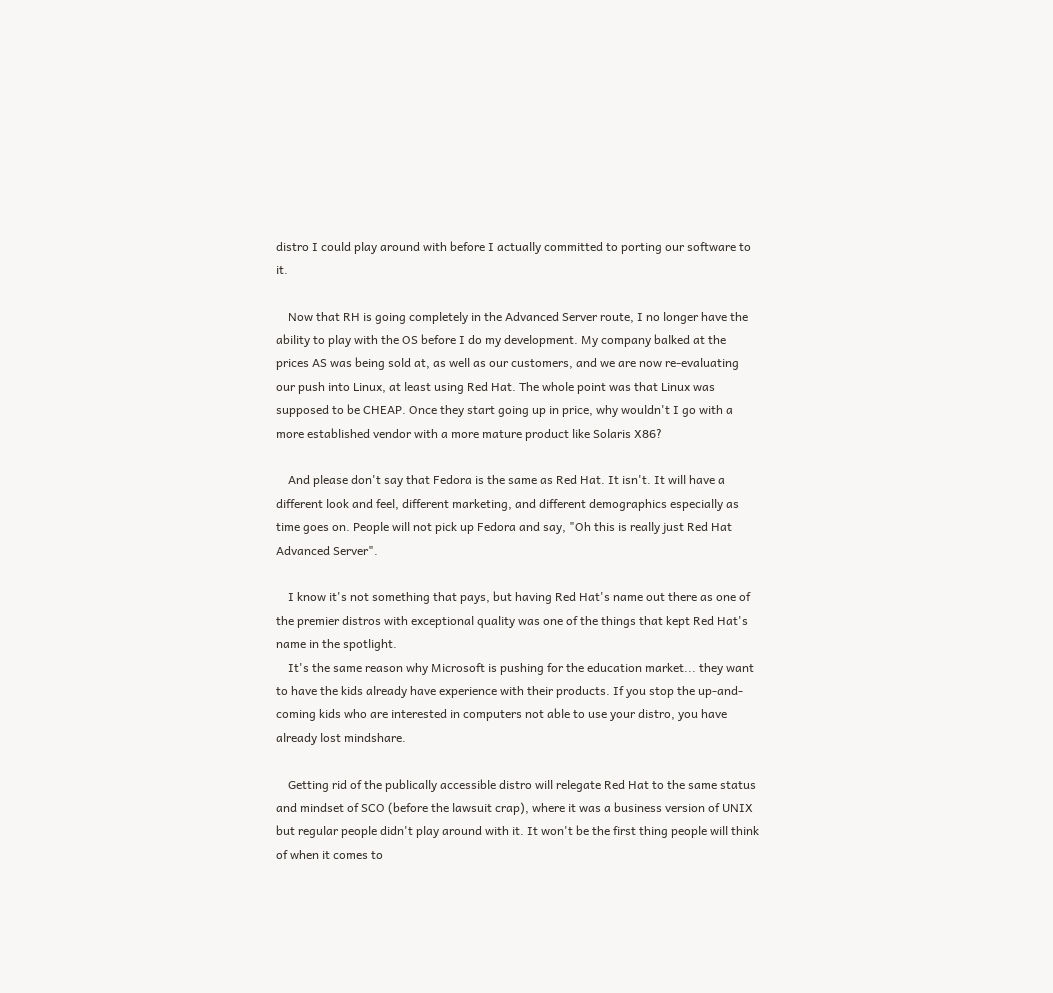distro I could play around with before I actually committed to porting our software to it.

    Now that RH is going completely in the Advanced Server route, I no longer have the ability to play with the OS before I do my development. My company balked at the prices AS was being sold at, as well as our customers, and we are now re-evaluating our push into Linux, at least using Red Hat. The whole point was that Linux was supposed to be CHEAP. Once they start going up in price, why wouldn't I go with a more established vendor with a more mature product like Solaris X86?

    And please don't say that Fedora is the same as Red Hat. It isn't. It will have a different look and feel, different marketing, and different demographics especially as time goes on. People will not pick up Fedora and say, "Oh this is really just Red Hat Advanced Server".

    I know it's not something that pays, but having Red Hat's name out there as one of the premier distros with exceptional quality was one of the things that kept Red Hat's name in the spotlight.
    It's the same reason why Microsoft is pushing for the education market... they want to have the kids already have experience with their products. If you stop the up-and-coming kids who are interested in computers not able to use your distro, you have already lost mindshare.

    Getting rid of the publically accessible distro will relegate Red Hat to the same status and mindset of SCO (before the lawsuit crap), where it was a business version of UNIX but regular people didn't play around with it. It won't be the first thing people will think of when it comes to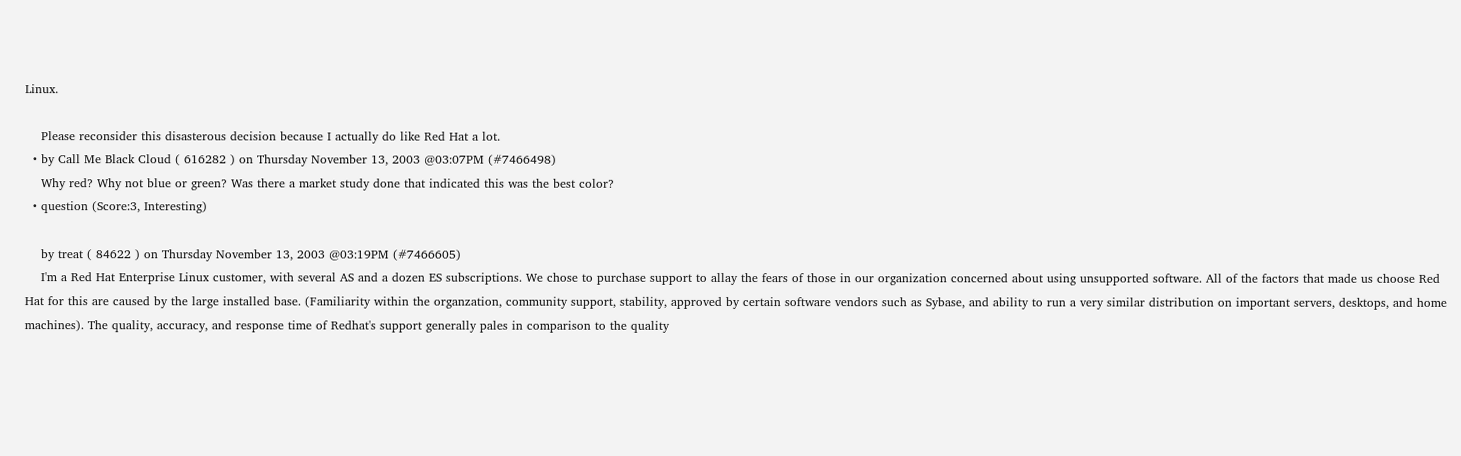Linux.

    Please reconsider this disasterous decision because I actually do like Red Hat a lot.
  • by Call Me Black Cloud ( 616282 ) on Thursday November 13, 2003 @03:07PM (#7466498)
    Why red? Why not blue or green? Was there a market study done that indicated this was the best color?
  • question (Score:3, Interesting)

    by treat ( 84622 ) on Thursday November 13, 2003 @03:19PM (#7466605)
    I'm a Red Hat Enterprise Linux customer, with several AS and a dozen ES subscriptions. We chose to purchase support to allay the fears of those in our organization concerned about using unsupported software. All of the factors that made us choose Red Hat for this are caused by the large installed base. (Familiarity within the organzation, community support, stability, approved by certain software vendors such as Sybase, and ability to run a very similar distribution on important servers, desktops, and home machines). The quality, accuracy, and response time of Redhat's support generally pales in comparison to the quality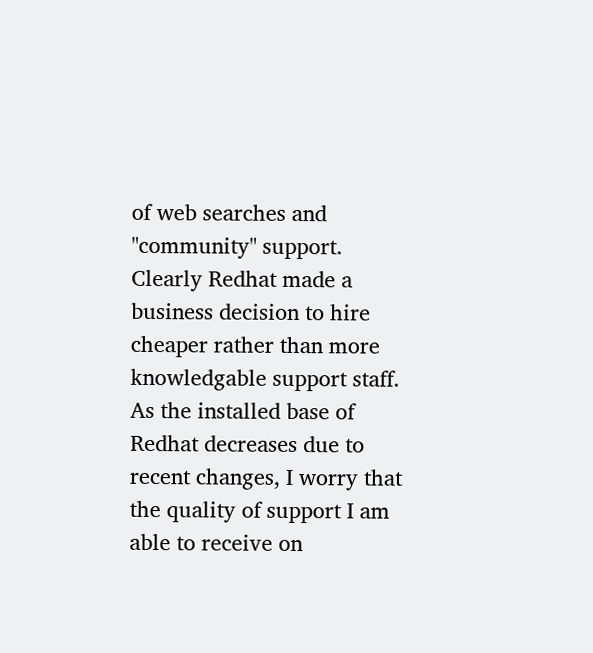of web searches and "community" support. Clearly Redhat made a business decision to hire cheaper rather than more knowledgable support staff. As the installed base of Redhat decreases due to recent changes, I worry that the quality of support I am able to receive on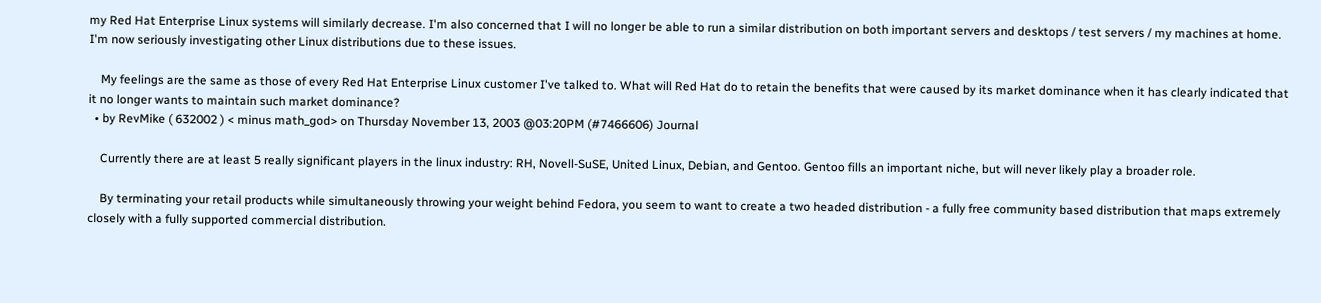my Red Hat Enterprise Linux systems will similarly decrease. I'm also concerned that I will no longer be able to run a similar distribution on both important servers and desktops / test servers / my machines at home. I'm now seriously investigating other Linux distributions due to these issues.

    My feelings are the same as those of every Red Hat Enterprise Linux customer I've talked to. What will Red Hat do to retain the benefits that were caused by its market dominance when it has clearly indicated that it no longer wants to maintain such market dominance?
  • by RevMike ( 632002 ) < minus math_god> on Thursday November 13, 2003 @03:20PM (#7466606) Journal

    Currently there are at least 5 really significant players in the linux industry: RH, Novell-SuSE, United Linux, Debian, and Gentoo. Gentoo fills an important niche, but will never likely play a broader role.

    By terminating your retail products while simultaneously throwing your weight behind Fedora, you seem to want to create a two headed distribution - a fully free community based distribution that maps extremely closely with a fully supported commercial distribution.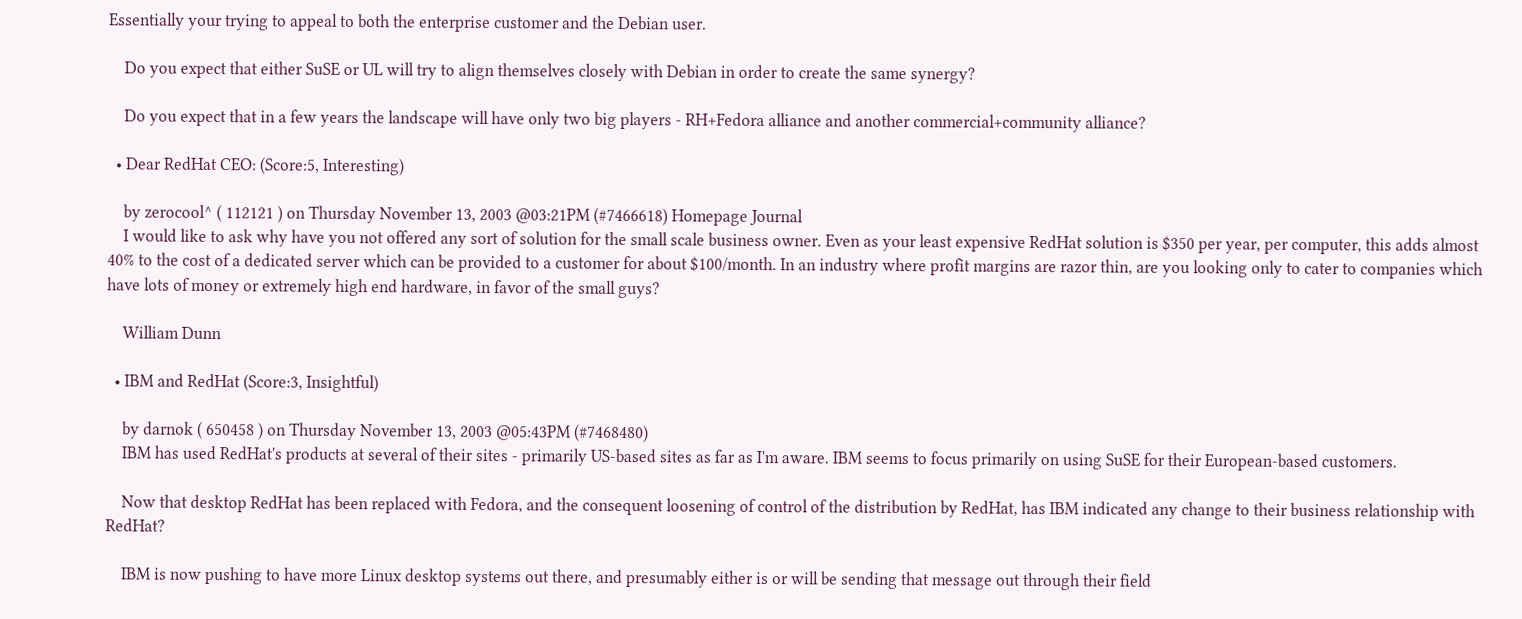Essentially your trying to appeal to both the enterprise customer and the Debian user.

    Do you expect that either SuSE or UL will try to align themselves closely with Debian in order to create the same synergy?

    Do you expect that in a few years the landscape will have only two big players - RH+Fedora alliance and another commercial+community alliance?

  • Dear RedHat CEO: (Score:5, Interesting)

    by zerocool^ ( 112121 ) on Thursday November 13, 2003 @03:21PM (#7466618) Homepage Journal
    I would like to ask why have you not offered any sort of solution for the small scale business owner. Even as your least expensive RedHat solution is $350 per year, per computer, this adds almost 40% to the cost of a dedicated server which can be provided to a customer for about $100/month. In an industry where profit margins are razor thin, are you looking only to cater to companies which have lots of money or extremely high end hardware, in favor of the small guys?

    William Dunn

  • IBM and RedHat (Score:3, Insightful)

    by darnok ( 650458 ) on Thursday November 13, 2003 @05:43PM (#7468480)
    IBM has used RedHat's products at several of their sites - primarily US-based sites as far as I'm aware. IBM seems to focus primarily on using SuSE for their European-based customers.

    Now that desktop RedHat has been replaced with Fedora, and the consequent loosening of control of the distribution by RedHat, has IBM indicated any change to their business relationship with RedHat?

    IBM is now pushing to have more Linux desktop systems out there, and presumably either is or will be sending that message out through their field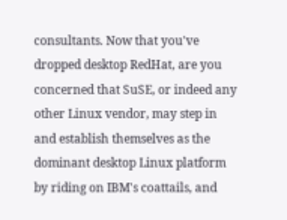consultants. Now that you've dropped desktop RedHat, are you concerned that SuSE, or indeed any other Linux vendor, may step in and establish themselves as the dominant desktop Linux platform by riding on IBM's coattails, and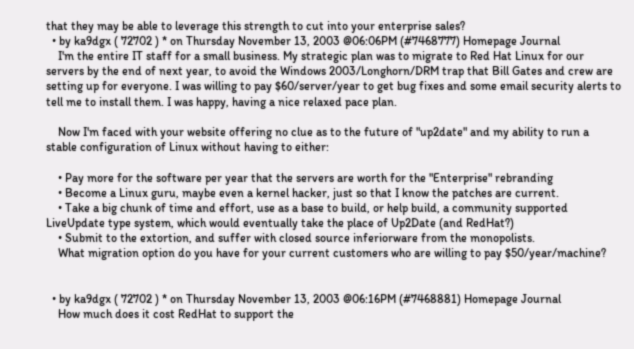that they may be able to leverage this strength to cut into your enterprise sales?
  • by ka9dgx ( 72702 ) * on Thursday November 13, 2003 @06:06PM (#7468777) Homepage Journal
    I'm the entire IT staff for a small business. My strategic plan was to migrate to Red Hat Linux for our servers by the end of next year, to avoid the Windows 2003/Longhorn/DRM trap that Bill Gates and crew are setting up for everyone. I was willing to pay $60/server/year to get bug fixes and some email security alerts to tell me to install them. I was happy, having a nice relaxed pace plan.

    Now I'm faced with your website offering no clue as to the future of "up2date" and my ability to run a stable configuration of Linux without having to either:

    • Pay more for the software per year that the servers are worth for the "Enterprise" rebranding
    • Become a Linux guru, maybe even a kernel hacker, just so that I know the patches are current.
    • Take a big chunk of time and effort, use as a base to build, or help build, a community supported LiveUpdate type system, which would eventually take the place of Up2Date (and RedHat?)
    • Submit to the extortion, and suffer with closed source inferiorware from the monopolists.
    What migration option do you have for your current customers who are willing to pay $50/year/machine?


  • by ka9dgx ( 72702 ) * on Thursday November 13, 2003 @06:16PM (#7468881) Homepage Journal
    How much does it cost RedHat to support the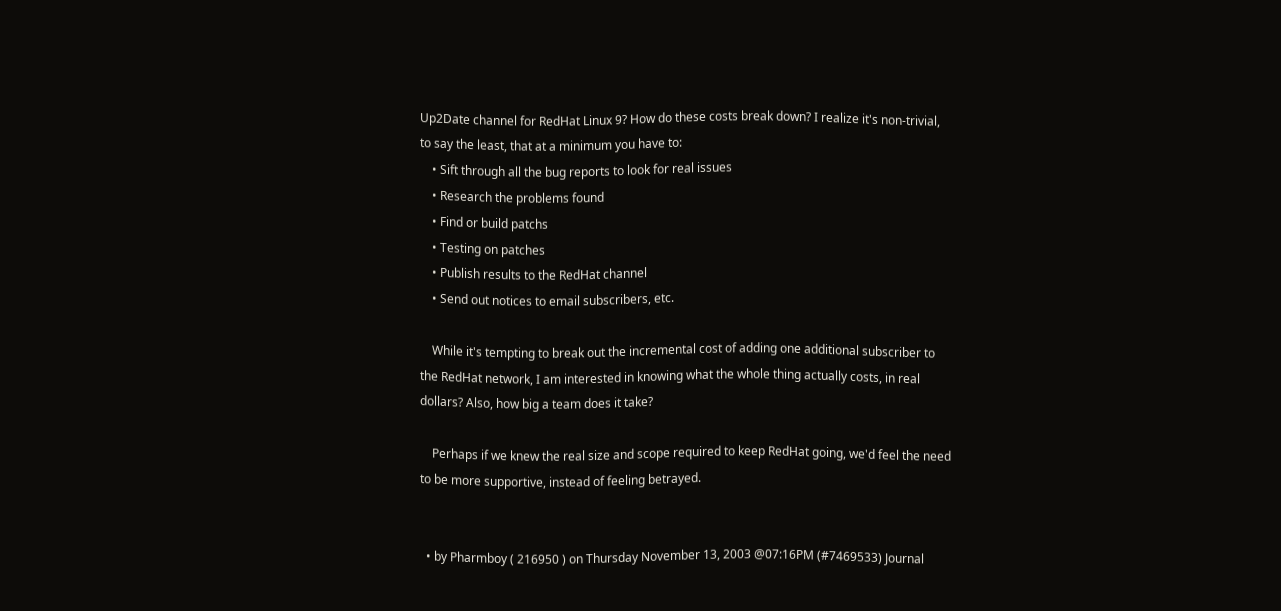Up2Date channel for RedHat Linux 9? How do these costs break down? I realize it's non-trivial, to say the least, that at a minimum you have to:
    • Sift through all the bug reports to look for real issues
    • Research the problems found
    • Find or build patchs
    • Testing on patches
    • Publish results to the RedHat channel
    • Send out notices to email subscribers, etc.

    While it's tempting to break out the incremental cost of adding one additional subscriber to the RedHat network, I am interested in knowing what the whole thing actually costs, in real dollars? Also, how big a team does it take?

    Perhaps if we knew the real size and scope required to keep RedHat going, we'd feel the need to be more supportive, instead of feeling betrayed.


  • by Pharmboy ( 216950 ) on Thursday November 13, 2003 @07:16PM (#7469533) Journal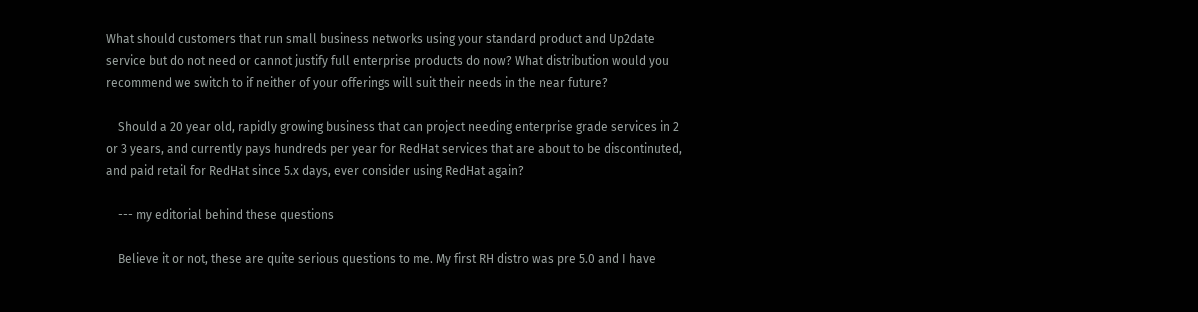What should customers that run small business networks using your standard product and Up2date service but do not need or cannot justify full enterprise products do now? What distribution would you recommend we switch to if neither of your offerings will suit their needs in the near future?

    Should a 20 year old, rapidly growing business that can project needing enterprise grade services in 2 or 3 years, and currently pays hundreds per year for RedHat services that are about to be discontinuted, and paid retail for RedHat since 5.x days, ever consider using RedHat again?

    --- my editorial behind these questions

    Believe it or not, these are quite serious questions to me. My first RH distro was pre 5.0 and I have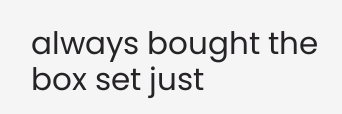always bought the box set just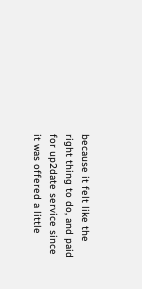because it felt like the right thing to do, and paid for up2date service since it was offered a little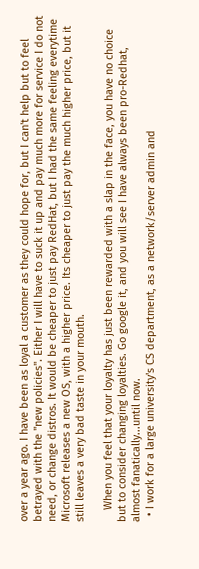over a year ago. I have been as loyal a customer as they could hope for, but I can't help but to feel betrayed with the "new policies". Either I will have to suck it up and pay much more for service I do not need, or change distros. It would be cheaper to just pay RedHat, but I had the same feeling everytime Microsoft releases a new OS, with a higher price. Its cheaper to just pay the much higher price, but it still leaves a very bad taste in your mouth.

    When you feel that your loyalty has just been rewarded with a slap in the face, you have no choice but to consider changing loyalties. Go google it, and you will see I have always been pro-Redhat, almost fanatically...until now.
  • I work for a large university's CS department, as a network/server admin and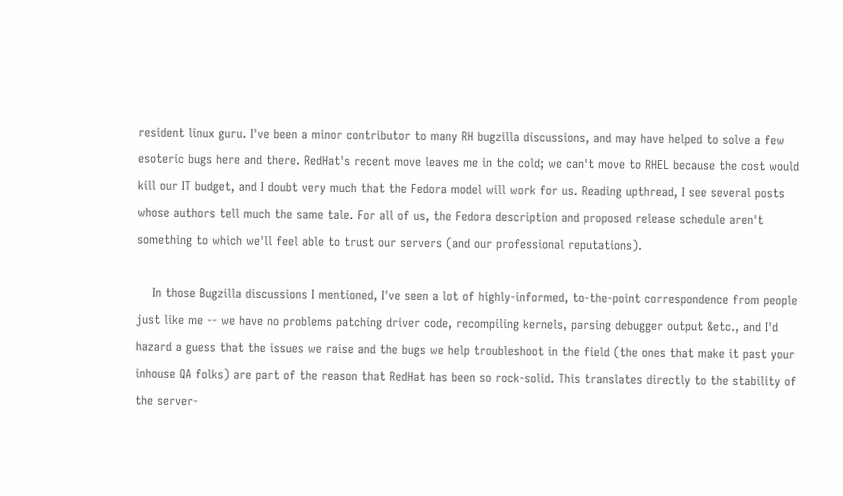resident linux guru. I've been a minor contributor to many RH bugzilla discussions, and may have helped to solve a few esoteric bugs here and there. RedHat's recent move leaves me in the cold; we can't move to RHEL because the cost would kill our IT budget, and I doubt very much that the Fedora model will work for us. Reading upthread, I see several posts whose authors tell much the same tale. For all of us, the Fedora description and proposed release schedule aren't something to which we'll feel able to trust our servers (and our professional reputations).

    In those Bugzilla discussions I mentioned, I've seen a lot of highly-informed, to-the-point correspondence from people just like me -- we have no problems patching driver code, recompiling kernels, parsing debugger output &etc., and I'd hazard a guess that the issues we raise and the bugs we help troubleshoot in the field (the ones that make it past your inhouse QA folks) are part of the reason that RedHat has been so rock-solid. This translates directly to the stability of the server-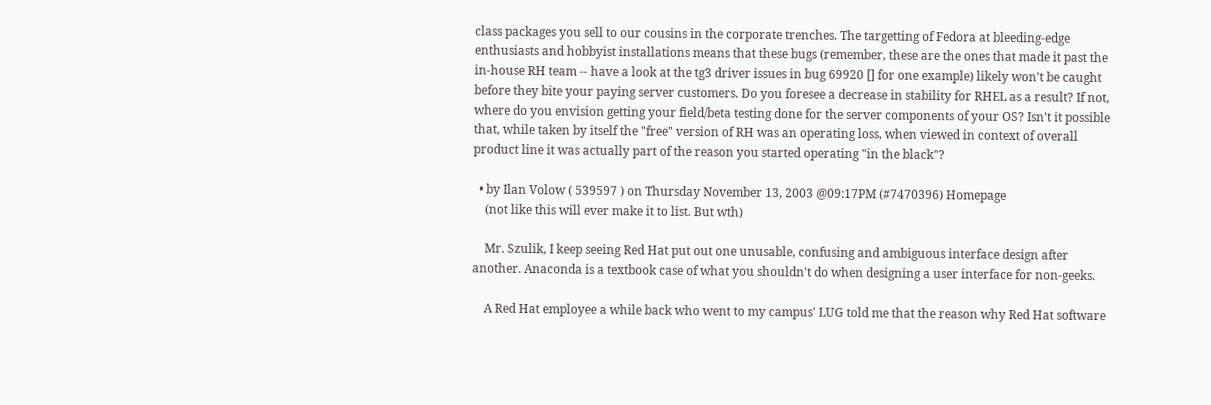class packages you sell to our cousins in the corporate trenches. The targetting of Fedora at bleeding-edge enthusiasts and hobbyist installations means that these bugs (remember, these are the ones that made it past the in-house RH team -- have a look at the tg3 driver issues in bug 69920 [] for one example) likely won't be caught before they bite your paying server customers. Do you foresee a decrease in stability for RHEL as a result? If not, where do you envision getting your field/beta testing done for the server components of your OS? Isn't it possible that, while taken by itself the "free" version of RH was an operating loss, when viewed in context of overall product line it was actually part of the reason you started operating "in the black"?

  • by Ilan Volow ( 539597 ) on Thursday November 13, 2003 @09:17PM (#7470396) Homepage
    (not like this will ever make it to list. But wth)

    Mr. Szulik, I keep seeing Red Hat put out one unusable, confusing and ambiguous interface design after another. Anaconda is a textbook case of what you shouldn't do when designing a user interface for non-geeks.

    A Red Hat employee a while back who went to my campus' LUG told me that the reason why Red Hat software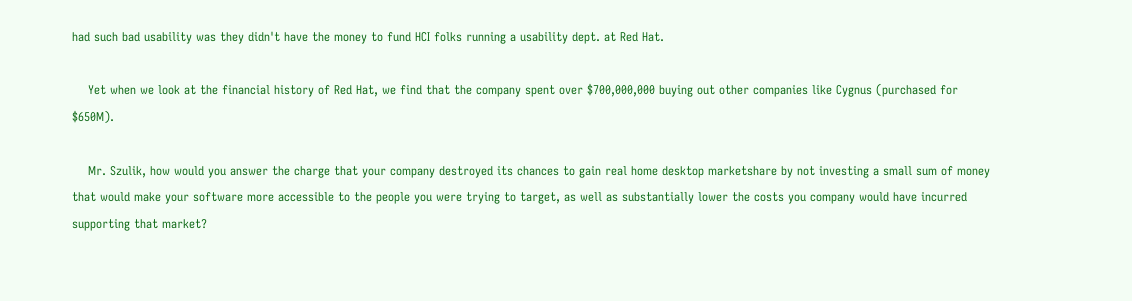had such bad usability was they didn't have the money to fund HCI folks running a usability dept. at Red Hat.

    Yet when we look at the financial history of Red Hat, we find that the company spent over $700,000,000 buying out other companies like Cygnus (purchased for $650M).

    Mr. Szulik, how would you answer the charge that your company destroyed its chances to gain real home desktop marketshare by not investing a small sum of money that would make your software more accessible to the people you were trying to target, as well as substantially lower the costs you company would have incurred supporting that market?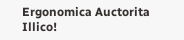Ergonomica Auctorita Illico!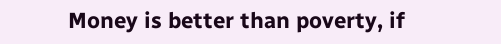Money is better than poverty, if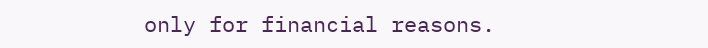only for financial reasons.